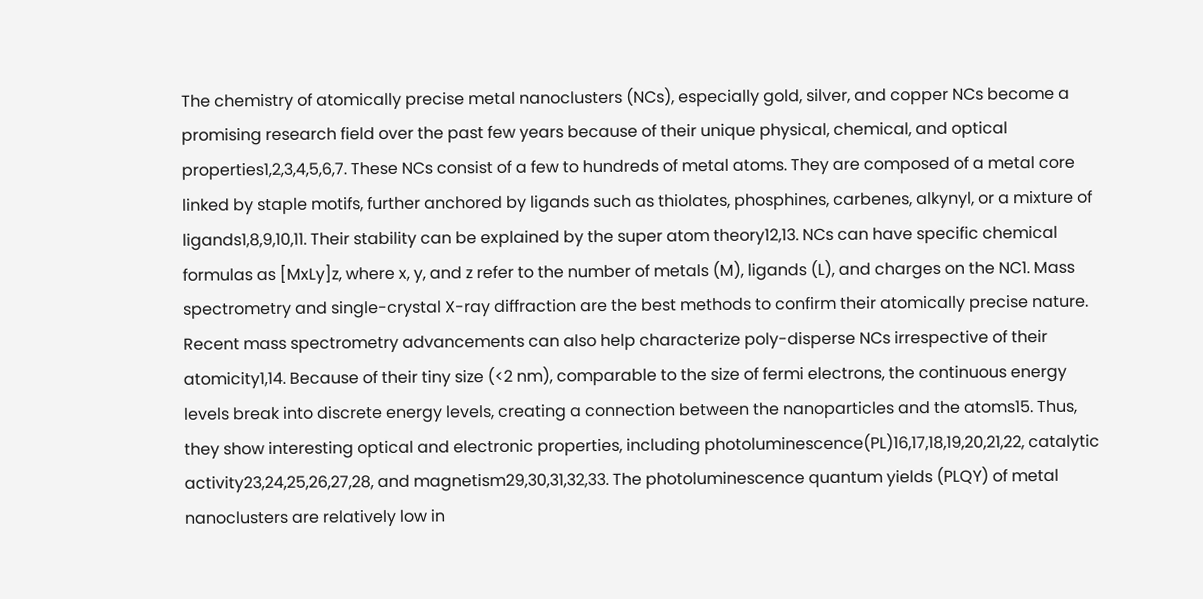The chemistry of atomically precise metal nanoclusters (NCs), especially gold, silver, and copper NCs become a promising research field over the past few years because of their unique physical, chemical, and optical properties1,2,3,4,5,6,7. These NCs consist of a few to hundreds of metal atoms. They are composed of a metal core linked by staple motifs, further anchored by ligands such as thiolates, phosphines, carbenes, alkynyl, or a mixture of ligands1,8,9,10,11. Their stability can be explained by the super atom theory12,13. NCs can have specific chemical formulas as [MxLy]z, where x, y, and z refer to the number of metals (M), ligands (L), and charges on the NC1. Mass spectrometry and single-crystal X-ray diffraction are the best methods to confirm their atomically precise nature. Recent mass spectrometry advancements can also help characterize poly-disperse NCs irrespective of their atomicity1,14. Because of their tiny size (<2 nm), comparable to the size of fermi electrons, the continuous energy levels break into discrete energy levels, creating a connection between the nanoparticles and the atoms15. Thus, they show interesting optical and electronic properties, including photoluminescence(PL)16,17,18,19,20,21,22, catalytic activity23,24,25,26,27,28, and magnetism29,30,31,32,33. The photoluminescence quantum yields (PLQY) of metal nanoclusters are relatively low in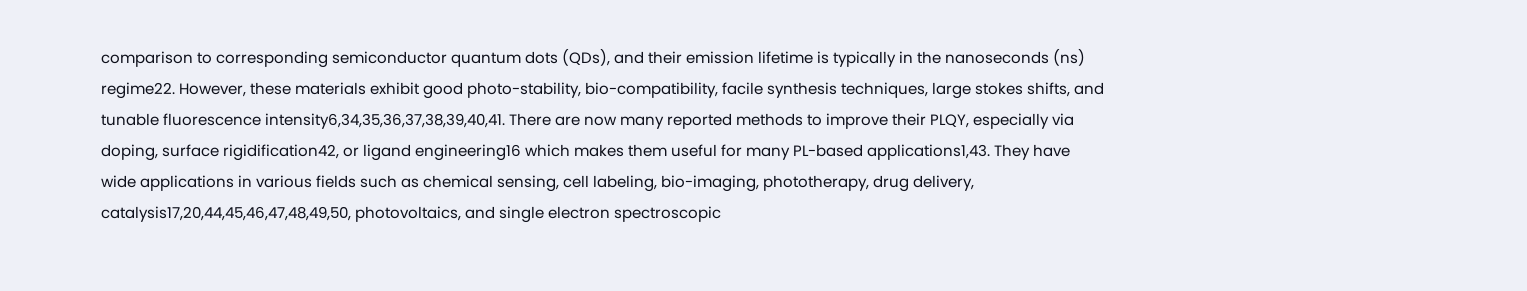comparison to corresponding semiconductor quantum dots (QDs), and their emission lifetime is typically in the nanoseconds (ns) regime22. However, these materials exhibit good photo-stability, bio-compatibility, facile synthesis techniques, large stokes shifts, and tunable fluorescence intensity6,34,35,36,37,38,39,40,41. There are now many reported methods to improve their PLQY, especially via doping, surface rigidification42, or ligand engineering16 which makes them useful for many PL-based applications1,43. They have wide applications in various fields such as chemical sensing, cell labeling, bio-imaging, phototherapy, drug delivery, catalysis17,20,44,45,46,47,48,49,50, photovoltaics, and single electron spectroscopic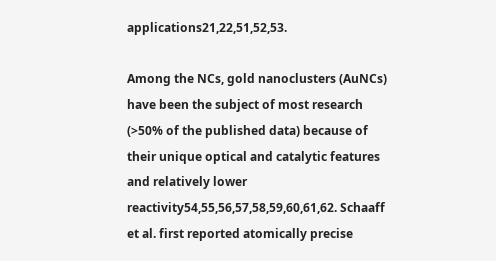applications21,22,51,52,53.

Among the NCs, gold nanoclusters (AuNCs) have been the subject of most research (>50% of the published data) because of their unique optical and catalytic features and relatively lower reactivity54,55,56,57,58,59,60,61,62. Schaaff et al. first reported atomically precise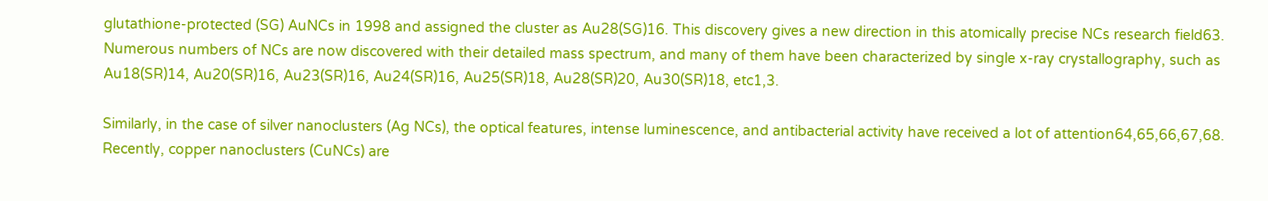glutathione-protected (SG) AuNCs in 1998 and assigned the cluster as Au28(SG)16. This discovery gives a new direction in this atomically precise NCs research field63. Numerous numbers of NCs are now discovered with their detailed mass spectrum, and many of them have been characterized by single x-ray crystallography, such as Au18(SR)14, Au20(SR)16, Au23(SR)16, Au24(SR)16, Au25(SR)18, Au28(SR)20, Au30(SR)18, etc1,3.

Similarly, in the case of silver nanoclusters (Ag NCs), the optical features, intense luminescence, and antibacterial activity have received a lot of attention64,65,66,67,68. Recently, copper nanoclusters (CuNCs) are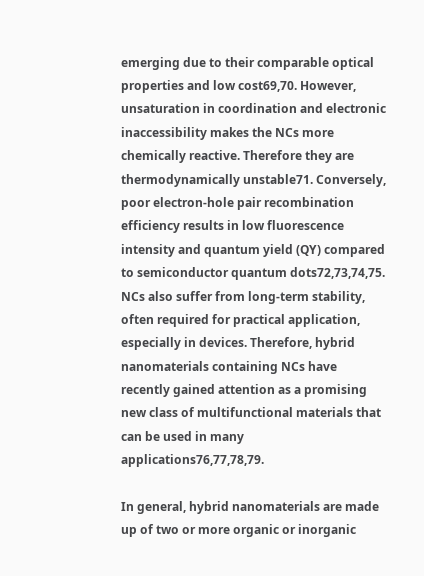emerging due to their comparable optical properties and low cost69,70. However, unsaturation in coordination and electronic inaccessibility makes the NCs more chemically reactive. Therefore they are thermodynamically unstable71. Conversely, poor electron-hole pair recombination efficiency results in low fluorescence intensity and quantum yield (QY) compared to semiconductor quantum dots72,73,74,75. NCs also suffer from long-term stability, often required for practical application, especially in devices. Therefore, hybrid nanomaterials containing NCs have recently gained attention as a promising new class of multifunctional materials that can be used in many applications76,77,78,79.

In general, hybrid nanomaterials are made up of two or more organic or inorganic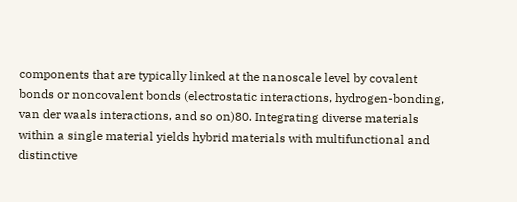components that are typically linked at the nanoscale level by covalent bonds or noncovalent bonds (electrostatic interactions, hydrogen-bonding, van der waals interactions, and so on)80. Integrating diverse materials within a single material yields hybrid materials with multifunctional and distinctive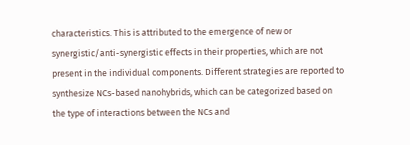characteristics. This is attributed to the emergence of new or synergistic/anti-synergistic effects in their properties, which are not present in the individual components. Different strategies are reported to synthesize NCs-based nanohybrids, which can be categorized based on the type of interactions between the NCs and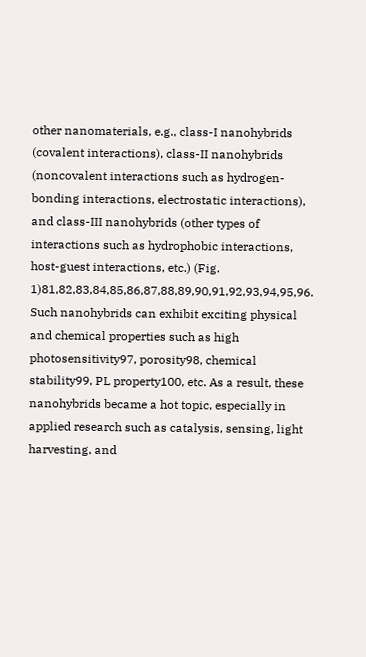other nanomaterials, e.g., class-I nanohybrids (covalent interactions), class-II nanohybrids (noncovalent interactions such as hydrogen-bonding interactions, electrostatic interactions), and class-III nanohybrids (other types of interactions such as hydrophobic interactions, host-guest interactions, etc.) (Fig. 1)81,82,83,84,85,86,87,88,89,90,91,92,93,94,95,96. Such nanohybrids can exhibit exciting physical and chemical properties such as high photosensitivity97, porosity98, chemical stability99, PL property100, etc. As a result, these nanohybrids became a hot topic, especially in applied research such as catalysis, sensing, light harvesting, and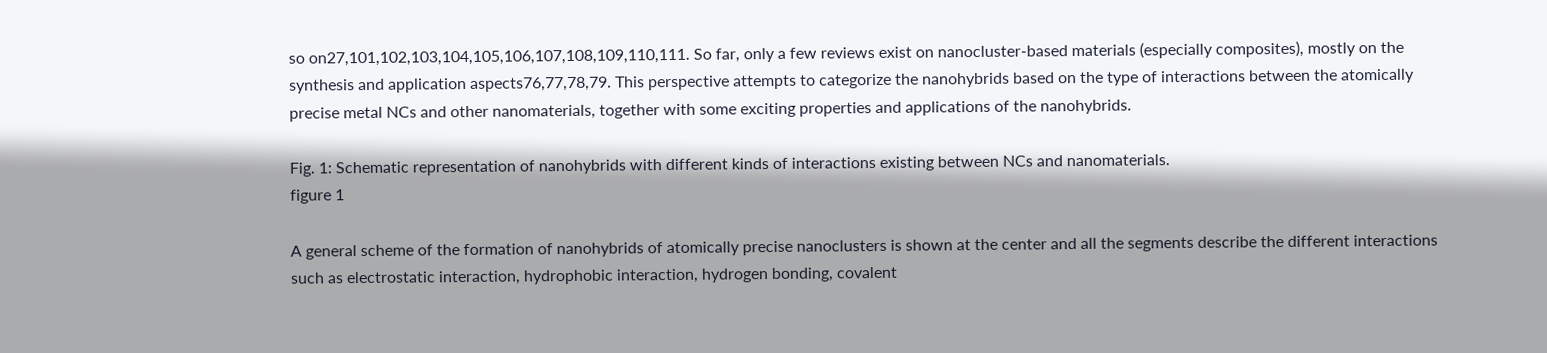so on27,101,102,103,104,105,106,107,108,109,110,111. So far, only a few reviews exist on nanocluster-based materials (especially composites), mostly on the synthesis and application aspects76,77,78,79. This perspective attempts to categorize the nanohybrids based on the type of interactions between the atomically precise metal NCs and other nanomaterials, together with some exciting properties and applications of the nanohybrids.

Fig. 1: Schematic representation of nanohybrids with different kinds of interactions existing between NCs and nanomaterials.
figure 1

A general scheme of the formation of nanohybrids of atomically precise nanoclusters is shown at the center and all the segments describe the different interactions such as electrostatic interaction, hydrophobic interaction, hydrogen bonding, covalent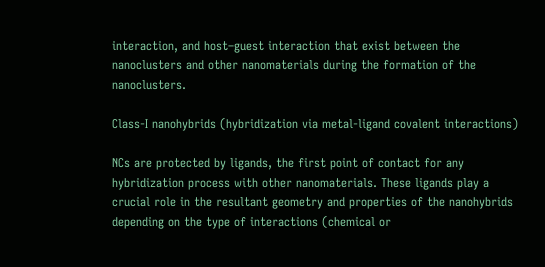interaction, and host–guest interaction that exist between the nanoclusters and other nanomaterials during the formation of the nanoclusters.

Class-I nanohybrids (hybridization via metal-ligand covalent interactions)

NCs are protected by ligands, the first point of contact for any hybridization process with other nanomaterials. These ligands play a crucial role in the resultant geometry and properties of the nanohybrids depending on the type of interactions (chemical or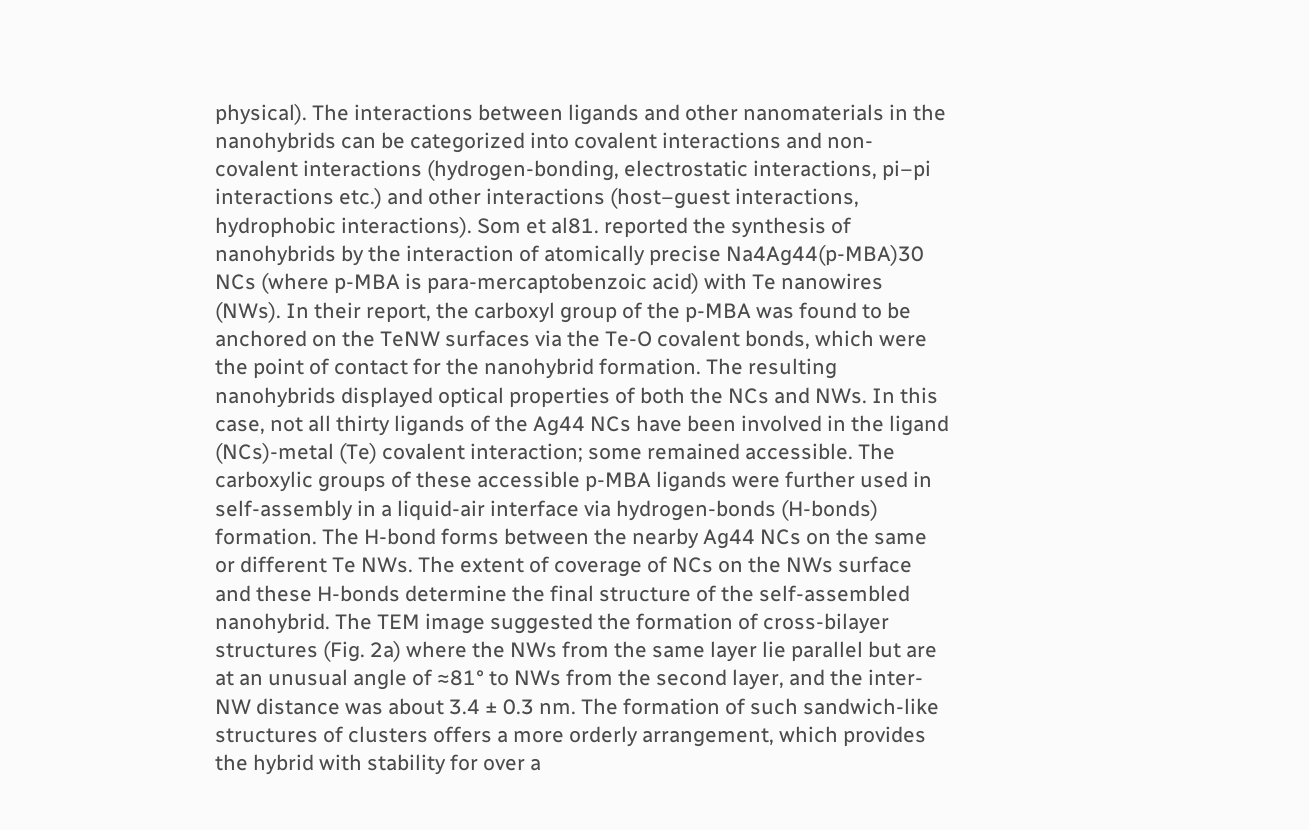physical). The interactions between ligands and other nanomaterials in the nanohybrids can be categorized into covalent interactions and non-covalent interactions (hydrogen-bonding, electrostatic interactions, pi–pi interactions etc.) and other interactions (host–guest interactions, hydrophobic interactions). Som et al81. reported the synthesis of nanohybrids by the interaction of atomically precise Na4Ag44(p-MBA)30 NCs (where p-MBA is para-mercaptobenzoic acid) with Te nanowires (NWs). In their report, the carboxyl group of the p-MBA was found to be anchored on the TeNW surfaces via the Te-O covalent bonds, which were the point of contact for the nanohybrid formation. The resulting nanohybrids displayed optical properties of both the NCs and NWs. In this case, not all thirty ligands of the Ag44 NCs have been involved in the ligand (NCs)-metal (Te) covalent interaction; some remained accessible. The carboxylic groups of these accessible p-MBA ligands were further used in self-assembly in a liquid-air interface via hydrogen-bonds (H-bonds) formation. The H-bond forms between the nearby Ag44 NCs on the same or different Te NWs. The extent of coverage of NCs on the NWs surface and these H-bonds determine the final structure of the self-assembled nanohybrid. The TEM image suggested the formation of cross-bilayer structures (Fig. 2a) where the NWs from the same layer lie parallel but are at an unusual angle of ≈81° to NWs from the second layer, and the inter-NW distance was about 3.4 ± 0.3 nm. The formation of such sandwich-like structures of clusters offers a more orderly arrangement, which provides the hybrid with stability for over a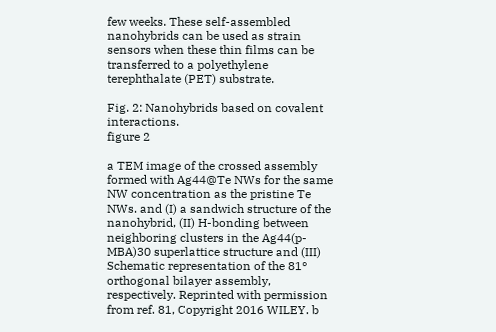few weeks. These self-assembled nanohybrids can be used as strain sensors when these thin films can be transferred to a polyethylene terephthalate (PET) substrate.

Fig. 2: Nanohybrids based on covalent interactions.
figure 2

a TEM image of the crossed assembly formed with Ag44@Te NWs for the same NW concentration as the pristine Te NWs. and (I) a sandwich structure of the nanohybrid, (II) H-bonding between neighboring clusters in the Ag44(p-MBA)30 superlattice structure and (III) Schematic representation of the 81° orthogonal bilayer assembly, respectively. Reprinted with permission from ref. 81, Copyright 2016 WILEY. b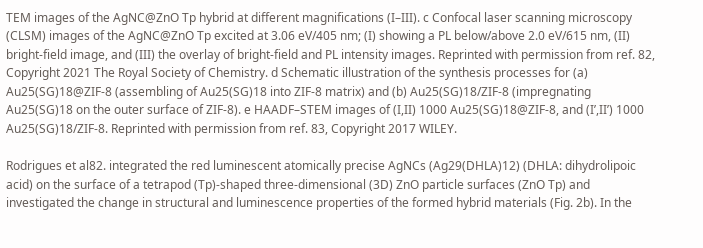TEM images of the AgNC@ZnO Tp hybrid at different magnifications (I–III). c Confocal laser scanning microscopy (CLSM) images of the AgNC@ZnO Tp excited at 3.06 eV/405 nm; (I) showing a PL below/above 2.0 eV/615 nm, (II) bright-field image, and (III) the overlay of bright-field and PL intensity images. Reprinted with permission from ref. 82, Copyright 2021 The Royal Society of Chemistry. d Schematic illustration of the synthesis processes for (a) Au25(SG)18@ZIF-8 (assembling of Au25(SG)18 into ZIF-8 matrix) and (b) Au25(SG)18/ZIF-8 (impregnating Au25(SG)18 on the outer surface of ZIF-8). e HAADF–STEM images of (I,II) 1000 Au25(SG)18@ZIF-8, and (I’,II’) 1000 Au25(SG)18/ZIF-8. Reprinted with permission from ref. 83, Copyright 2017 WILEY.

Rodrigues et al82. integrated the red luminescent atomically precise AgNCs (Ag29(DHLA)12) (DHLA: dihydrolipoic acid) on the surface of a tetrapod (Tp)-shaped three-dimensional (3D) ZnO particle surfaces (ZnO Tp) and investigated the change in structural and luminescence properties of the formed hybrid materials (Fig. 2b). In the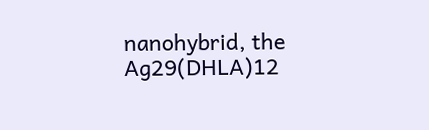nanohybrid, the Ag29(DHLA)12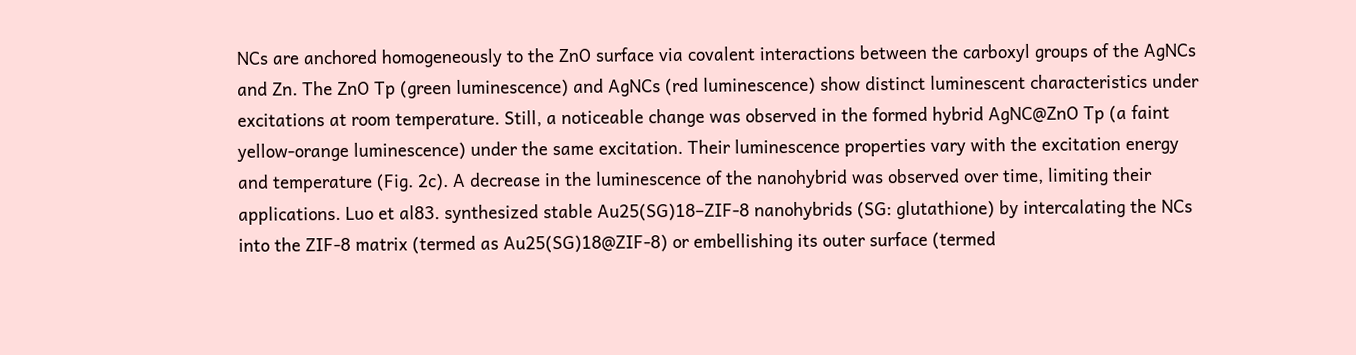NCs are anchored homogeneously to the ZnO surface via covalent interactions between the carboxyl groups of the AgNCs and Zn. The ZnO Tp (green luminescence) and AgNCs (red luminescence) show distinct luminescent characteristics under excitations at room temperature. Still, a noticeable change was observed in the formed hybrid AgNC@ZnO Tp (a faint yellow-orange luminescence) under the same excitation. Their luminescence properties vary with the excitation energy and temperature (Fig. 2c). A decrease in the luminescence of the nanohybrid was observed over time, limiting their applications. Luo et al83. synthesized stable Au25(SG)18–ZIF-8 nanohybrids (SG: glutathione) by intercalating the NCs into the ZIF-8 matrix (termed as Au25(SG)18@ZIF-8) or embellishing its outer surface (termed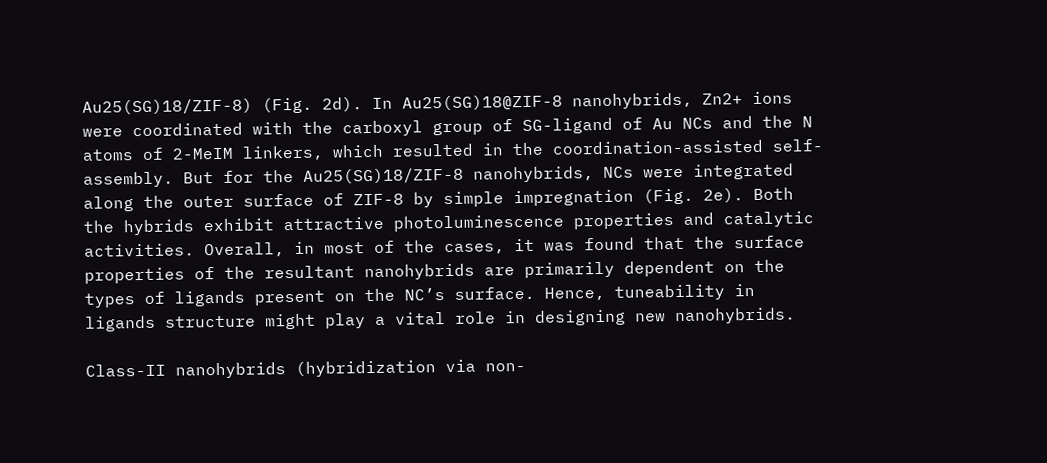Au25(SG)18/ZIF-8) (Fig. 2d). In Au25(SG)18@ZIF-8 nanohybrids, Zn2+ ions were coordinated with the carboxyl group of SG-ligand of Au NCs and the N atoms of 2-MeIM linkers, which resulted in the coordination-assisted self-assembly. But for the Au25(SG)18/ZIF-8 nanohybrids, NCs were integrated along the outer surface of ZIF-8 by simple impregnation (Fig. 2e). Both the hybrids exhibit attractive photoluminescence properties and catalytic activities. Overall, in most of the cases, it was found that the surface properties of the resultant nanohybrids are primarily dependent on the types of ligands present on the NC’s surface. Hence, tuneability in ligands structure might play a vital role in designing new nanohybrids.

Class-II nanohybrids (hybridization via non-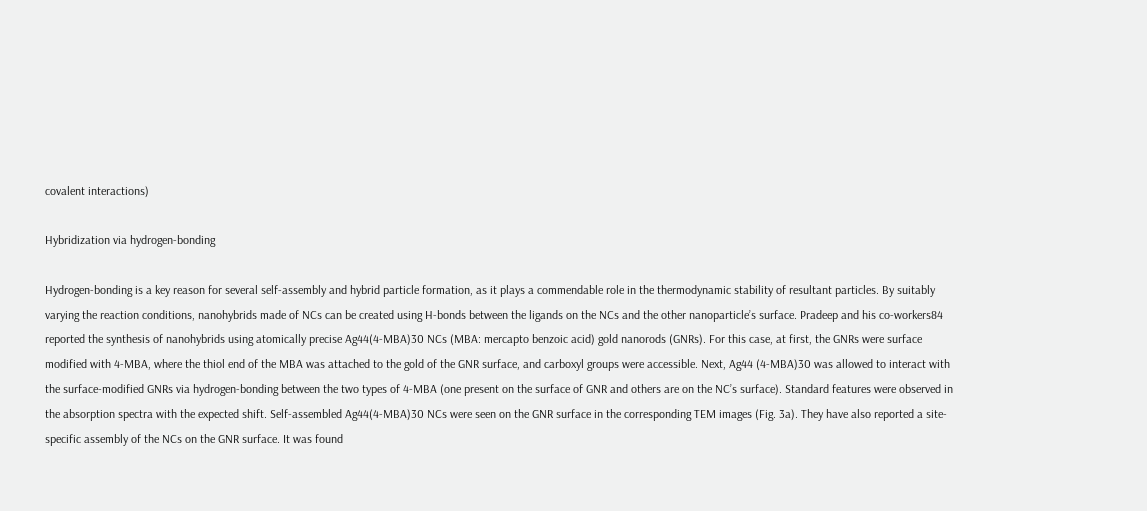covalent interactions)

Hybridization via hydrogen-bonding

Hydrogen-bonding is a key reason for several self-assembly and hybrid particle formation, as it plays a commendable role in the thermodynamic stability of resultant particles. By suitably varying the reaction conditions, nanohybrids made of NCs can be created using H-bonds between the ligands on the NCs and the other nanoparticle’s surface. Pradeep and his co-workers84 reported the synthesis of nanohybrids using atomically precise Ag44(4-MBA)30 NCs (MBA: mercapto benzoic acid) gold nanorods (GNRs). For this case, at first, the GNRs were surface modified with 4-MBA, where the thiol end of the MBA was attached to the gold of the GNR surface, and carboxyl groups were accessible. Next, Ag44 (4-MBA)30 was allowed to interact with the surface-modified GNRs via hydrogen-bonding between the two types of 4-MBA (one present on the surface of GNR and others are on the NC’s surface). Standard features were observed in the absorption spectra with the expected shift. Self-assembled Ag44(4-MBA)30 NCs were seen on the GNR surface in the corresponding TEM images (Fig. 3a). They have also reported a site-specific assembly of the NCs on the GNR surface. It was found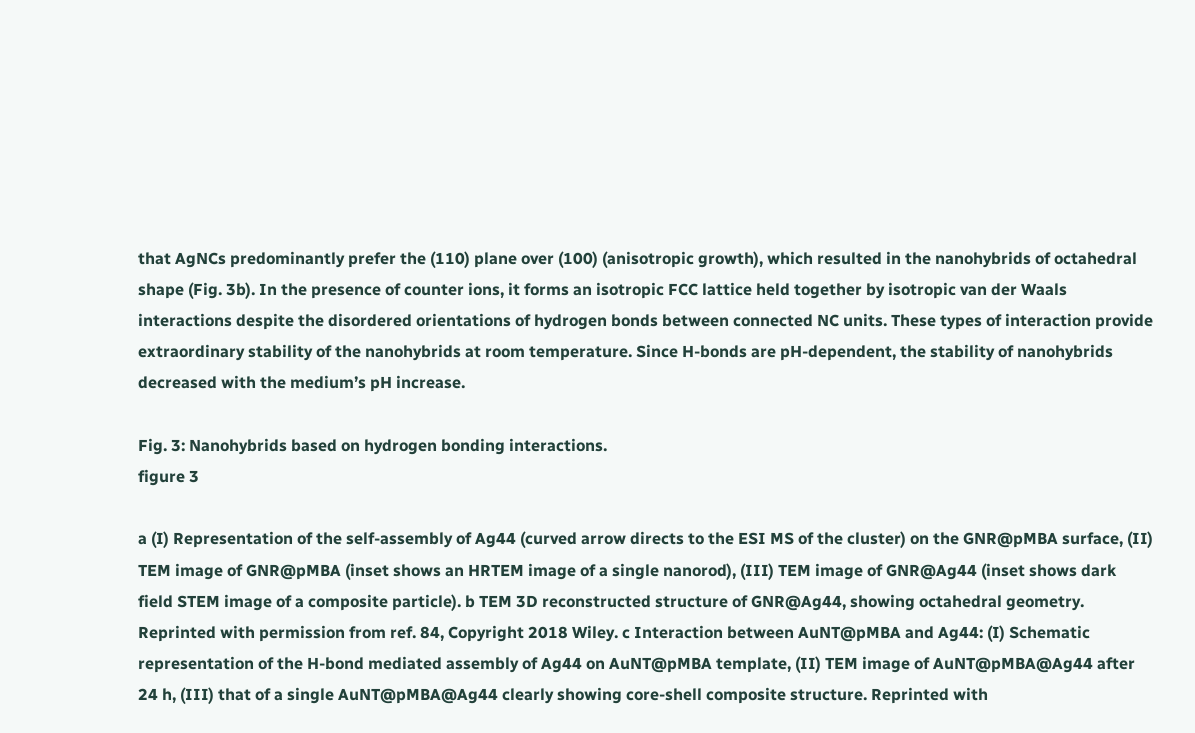that AgNCs predominantly prefer the (110) plane over (100) (anisotropic growth), which resulted in the nanohybrids of octahedral shape (Fig. 3b). In the presence of counter ions, it forms an isotropic FCC lattice held together by isotropic van der Waals interactions despite the disordered orientations of hydrogen bonds between connected NC units. These types of interaction provide extraordinary stability of the nanohybrids at room temperature. Since H-bonds are pH-dependent, the stability of nanohybrids decreased with the medium’s pH increase.

Fig. 3: Nanohybrids based on hydrogen bonding interactions.
figure 3

a (I) Representation of the self-assembly of Ag44 (curved arrow directs to the ESI MS of the cluster) on the GNR@pMBA surface, (II) TEM image of GNR@pMBA (inset shows an HRTEM image of a single nanorod), (III) TEM image of GNR@Ag44 (inset shows dark field STEM image of a composite particle). b TEM 3D reconstructed structure of GNR@Ag44, showing octahedral geometry. Reprinted with permission from ref. 84, Copyright 2018 Wiley. c Interaction between AuNT@pMBA and Ag44: (I) Schematic representation of the H-bond mediated assembly of Ag44 on AuNT@pMBA template, (II) TEM image of AuNT@pMBA@Ag44 after 24 h, (III) that of a single AuNT@pMBA@Ag44 clearly showing core-shell composite structure. Reprinted with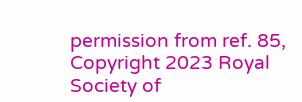permission from ref. 85, Copyright 2023 Royal Society of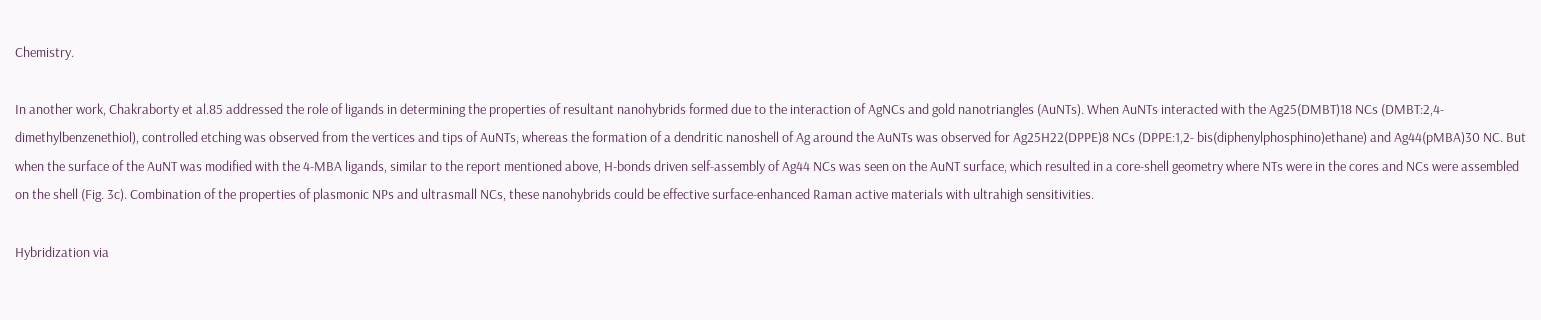Chemistry.

In another work, Chakraborty et al.85 addressed the role of ligands in determining the properties of resultant nanohybrids formed due to the interaction of AgNCs and gold nanotriangles (AuNTs). When AuNTs interacted with the Ag25(DMBT)18 NCs (DMBT:2,4-dimethylbenzenethiol), controlled etching was observed from the vertices and tips of AuNTs, whereas the formation of a dendritic nanoshell of Ag around the AuNTs was observed for Ag25H22(DPPE)8 NCs (DPPE:1,2- bis(diphenylphosphino)ethane) and Ag44(pMBA)30 NC. But when the surface of the AuNT was modified with the 4-MBA ligands, similar to the report mentioned above, H-bonds driven self-assembly of Ag44 NCs was seen on the AuNT surface, which resulted in a core-shell geometry where NTs were in the cores and NCs were assembled on the shell (Fig. 3c). Combination of the properties of plasmonic NPs and ultrasmall NCs, these nanohybrids could be effective surface-enhanced Raman active materials with ultrahigh sensitivities.

Hybridization via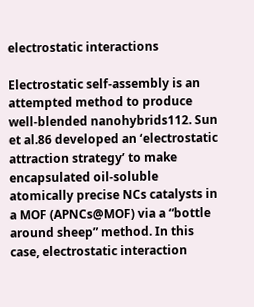electrostatic interactions

Electrostatic self-assembly is an attempted method to produce well-blended nanohybrids112. Sun et al.86 developed an ‘electrostatic attraction strategy’ to make encapsulated oil-soluble atomically precise NCs catalysts in a MOF (APNCs@MOF) via a “bottle around sheep” method. In this case, electrostatic interaction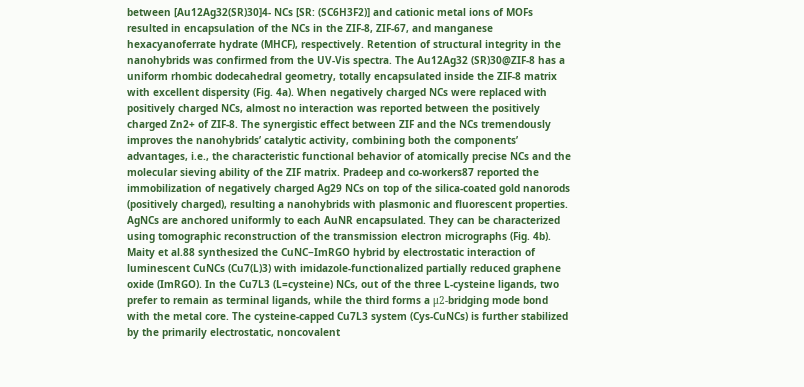between [Au12Ag32(SR)30]4- NCs [SR: (SC6H3F2)] and cationic metal ions of MOFs resulted in encapsulation of the NCs in the ZIF-8, ZIF-67, and manganese hexacyanoferrate hydrate (MHCF), respectively. Retention of structural integrity in the nanohybrids was confirmed from the UV-Vis spectra. The Au12Ag32 (SR)30@ZIF-8 has a uniform rhombic dodecahedral geometry, totally encapsulated inside the ZIF-8 matrix with excellent dispersity (Fig. 4a). When negatively charged NCs were replaced with positively charged NCs, almost no interaction was reported between the positively charged Zn2+ of ZIF-8. The synergistic effect between ZIF and the NCs tremendously improves the nanohybrids’ catalytic activity, combining both the components’ advantages, i.e., the characteristic functional behavior of atomically precise NCs and the molecular sieving ability of the ZIF matrix. Pradeep and co-workers87 reported the immobilization of negatively charged Ag29 NCs on top of the silica-coated gold nanorods (positively charged), resulting a nanohybrids with plasmonic and fluorescent properties. AgNCs are anchored uniformly to each AuNR encapsulated. They can be characterized using tomographic reconstruction of the transmission electron micrographs (Fig. 4b). Maity et al.88 synthesized the CuNC−ImRGO hybrid by electrostatic interaction of luminescent CuNCs (Cu7(L)3) with imidazole-functionalized partially reduced graphene oxide (ImRGO). In the Cu7L3 (L=cysteine) NCs, out of the three L-cysteine ligands, two prefer to remain as terminal ligands, while the third forms a μ2-bridging mode bond with the metal core. The cysteine-capped Cu7L3 system (Cys-CuNCs) is further stabilized by the primarily electrostatic, noncovalent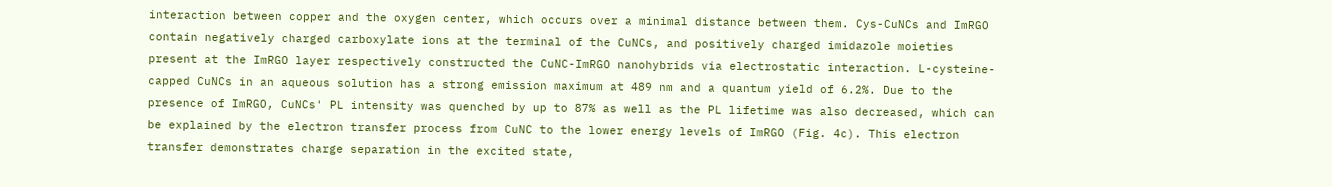interaction between copper and the oxygen center, which occurs over a minimal distance between them. Cys-CuNCs and ImRGO contain negatively charged carboxylate ions at the terminal of the CuNCs, and positively charged imidazole moieties present at the ImRGO layer respectively constructed the CuNC-ImRGO nanohybrids via electrostatic interaction. L-cysteine-capped CuNCs in an aqueous solution has a strong emission maximum at 489 nm and a quantum yield of 6.2%. Due to the presence of ImRGO, CuNCs' PL intensity was quenched by up to 87% as well as the PL lifetime was also decreased, which can be explained by the electron transfer process from CuNC to the lower energy levels of ImRGO (Fig. 4c). This electron transfer demonstrates charge separation in the excited state,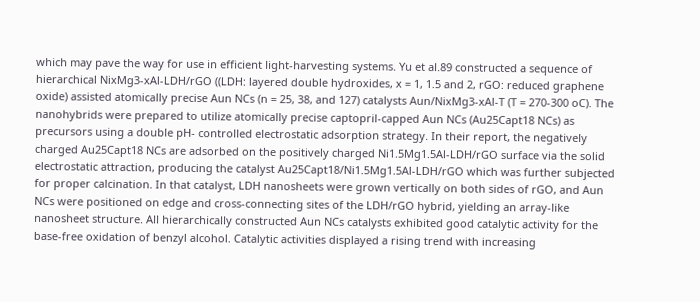which may pave the way for use in efficient light-harvesting systems. Yu et al.89 constructed a sequence of hierarchical NixMg3-xAl-LDH/rGO ((LDH: layered double hydroxides, x = 1, 1.5 and 2, rGO: reduced graphene oxide) assisted atomically precise Aun NCs (n = 25, 38, and 127) catalysts Aun/NixMg3-xAl-T (T = 270-300 oC). The nanohybrids were prepared to utilize atomically precise captopril-capped Aun NCs (Au25Capt18 NCs) as precursors using a double pH- controlled electrostatic adsorption strategy. In their report, the negatively charged Au25Capt18 NCs are adsorbed on the positively charged Ni1.5Mg1.5Al-LDH/rGO surface via the solid electrostatic attraction, producing the catalyst Au25Capt18/Ni1.5Mg1.5Al-LDH/rGO which was further subjected for proper calcination. In that catalyst, LDH nanosheets were grown vertically on both sides of rGO, and Aun NCs were positioned on edge and cross-connecting sites of the LDH/rGO hybrid, yielding an array-like nanosheet structure. All hierarchically constructed Aun NCs catalysts exhibited good catalytic activity for the base-free oxidation of benzyl alcohol. Catalytic activities displayed a rising trend with increasing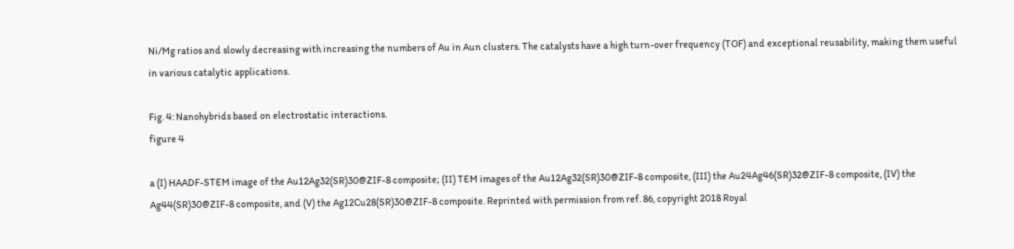Ni/Mg ratios and slowly decreasing with increasing the numbers of Au in Aun clusters. The catalysts have a high turn-over frequency (TOF) and exceptional reusability, making them useful in various catalytic applications.

Fig. 4: Nanohybrids based on electrostatic interactions.
figure 4

a (I) HAADF-STEM image of the Au12Ag32(SR)30@ZIF-8 composite; (II) TEM images of the Au12Ag32(SR)30@ZIF-8 composite, (III) the Au24Ag46(SR)32@ZIF-8 composite, (IV) the Ag44(SR)30@ZIF-8 composite, and (V) the Ag12Cu28(SR)30@ZIF-8 composite. Reprinted with permission from ref. 86, copyright 2018 Royal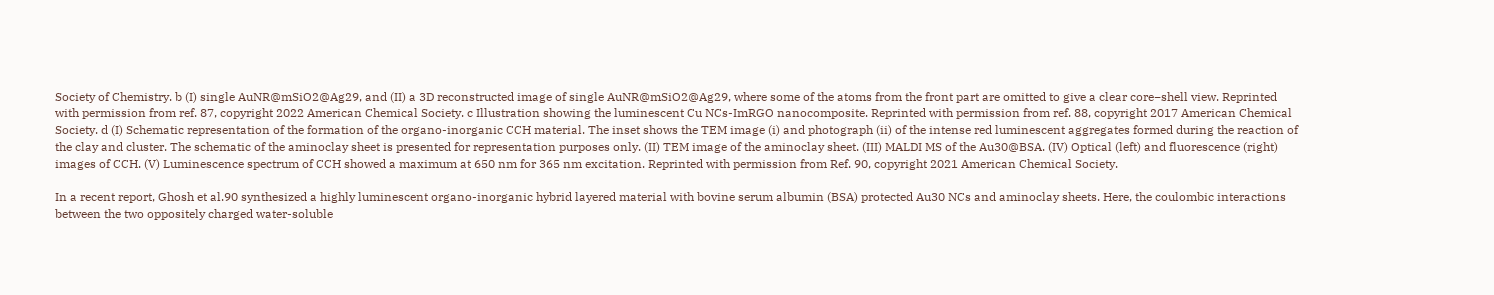Society of Chemistry. b (I) single AuNR@mSiO2@Ag29, and (II) a 3D reconstructed image of single AuNR@mSiO2@Ag29, where some of the atoms from the front part are omitted to give a clear core−shell view. Reprinted with permission from ref. 87, copyright 2022 American Chemical Society. c Illustration showing the luminescent Cu NCs-ImRGO nanocomposite. Reprinted with permission from ref. 88, copyright 2017 American Chemical Society. d (I) Schematic representation of the formation of the organo-inorganic CCH material. The inset shows the TEM image (i) and photograph (ii) of the intense red luminescent aggregates formed during the reaction of the clay and cluster. The schematic of the aminoclay sheet is presented for representation purposes only. (II) TEM image of the aminoclay sheet. (III) MALDI MS of the Au30@BSA. (IV) Optical (left) and fluorescence (right) images of CCH. (V) Luminescence spectrum of CCH showed a maximum at 650 nm for 365 nm excitation. Reprinted with permission from Ref. 90, copyright 2021 American Chemical Society.

In a recent report, Ghosh et al.90 synthesized a highly luminescent organo-inorganic hybrid layered material with bovine serum albumin (BSA) protected Au30 NCs and aminoclay sheets. Here, the coulombic interactions between the two oppositely charged water-soluble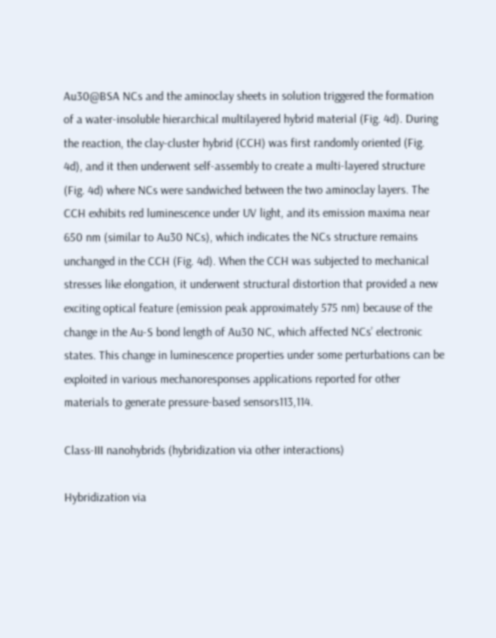Au30@BSA NCs and the aminoclay sheets in solution triggered the formation of a water-insoluble hierarchical multilayered hybrid material (Fig. 4d). During the reaction, the clay-cluster hybrid (CCH) was first randomly oriented (Fig. 4d), and it then underwent self-assembly to create a multi-layered structure (Fig. 4d) where NCs were sandwiched between the two aminoclay layers. The CCH exhibits red luminescence under UV light, and its emission maxima near 650 nm (similar to Au30 NCs), which indicates the NCs structure remains unchanged in the CCH (Fig. 4d). When the CCH was subjected to mechanical stresses like elongation, it underwent structural distortion that provided a new exciting optical feature (emission peak approximately 575 nm) because of the change in the Au-S bond length of Au30 NC, which affected NCs’ electronic states. This change in luminescence properties under some perturbations can be exploited in various mechanoresponses applications reported for other materials to generate pressure-based sensors113,114.

Class-III nanohybrids (hybridization via other interactions)

Hybridization via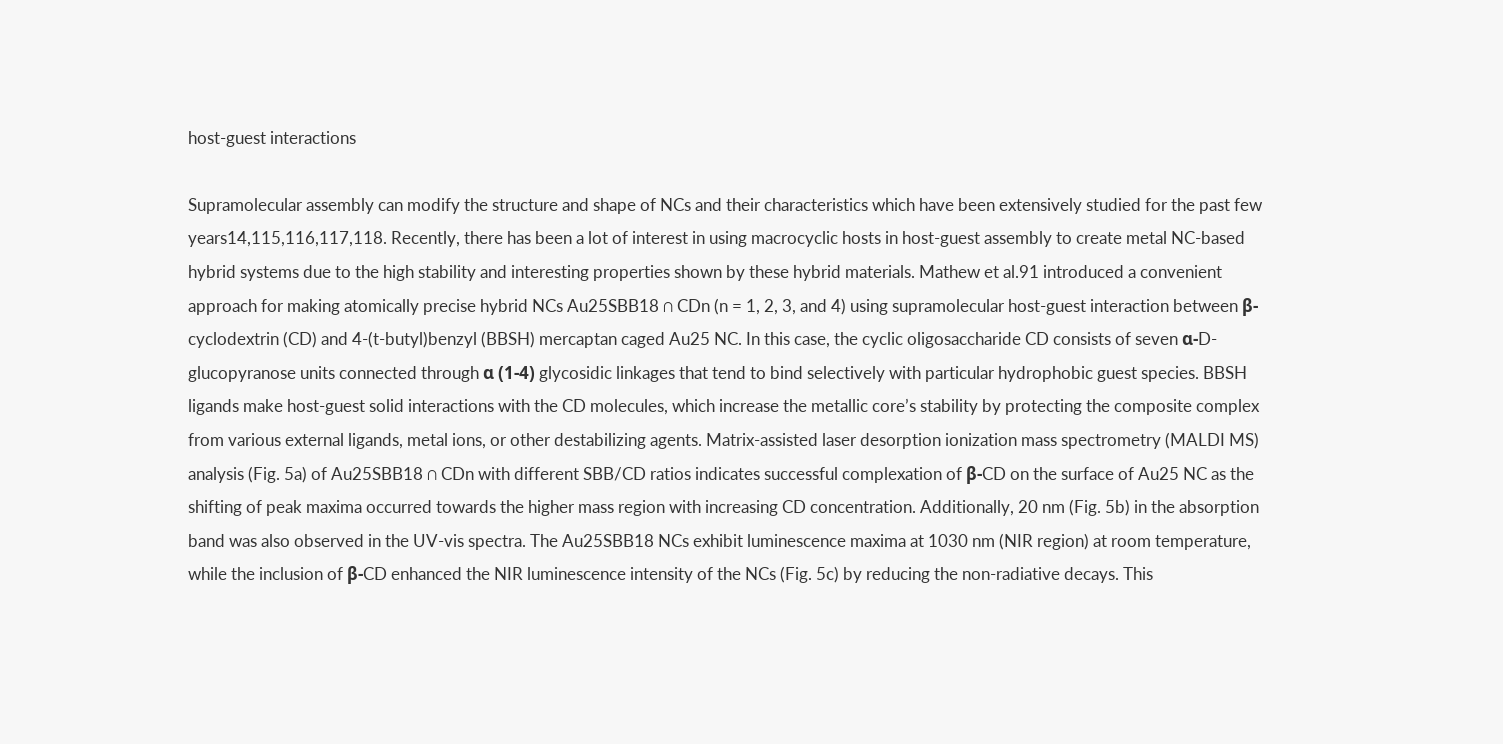host-guest interactions

Supramolecular assembly can modify the structure and shape of NCs and their characteristics which have been extensively studied for the past few years14,115,116,117,118. Recently, there has been a lot of interest in using macrocyclic hosts in host-guest assembly to create metal NC-based hybrid systems due to the high stability and interesting properties shown by these hybrid materials. Mathew et al.91 introduced a convenient approach for making atomically precise hybrid NCs Au25SBB18 ∩ CDn (n = 1, 2, 3, and 4) using supramolecular host-guest interaction between β-cyclodextrin (CD) and 4-(t-butyl)benzyl (BBSH) mercaptan caged Au25 NC. In this case, the cyclic oligosaccharide CD consists of seven α-D-glucopyranose units connected through α (1-4) glycosidic linkages that tend to bind selectively with particular hydrophobic guest species. BBSH ligands make host-guest solid interactions with the CD molecules, which increase the metallic core’s stability by protecting the composite complex from various external ligands, metal ions, or other destabilizing agents. Matrix-assisted laser desorption ionization mass spectrometry (MALDI MS) analysis (Fig. 5a) of Au25SBB18 ∩ CDn with different SBB/CD ratios indicates successful complexation of β-CD on the surface of Au25 NC as the shifting of peak maxima occurred towards the higher mass region with increasing CD concentration. Additionally, 20 nm (Fig. 5b) in the absorption band was also observed in the UV-vis spectra. The Au25SBB18 NCs exhibit luminescence maxima at 1030 nm (NIR region) at room temperature, while the inclusion of β-CD enhanced the NIR luminescence intensity of the NCs (Fig. 5c) by reducing the non-radiative decays. This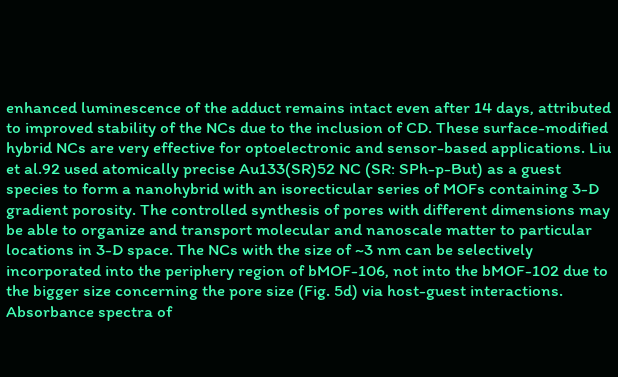enhanced luminescence of the adduct remains intact even after 14 days, attributed to improved stability of the NCs due to the inclusion of CD. These surface-modified hybrid NCs are very effective for optoelectronic and sensor-based applications. Liu et al.92 used atomically precise Au133(SR)52 NC (SR: SPh-p-But) as a guest species to form a nanohybrid with an isorecticular series of MOFs containing 3-D gradient porosity. The controlled synthesis of pores with different dimensions may be able to organize and transport molecular and nanoscale matter to particular locations in 3-D space. The NCs with the size of ~3 nm can be selectively incorporated into the periphery region of bMOF-106, not into the bMOF-102 due to the bigger size concerning the pore size (Fig. 5d) via host-guest interactions. Absorbance spectra of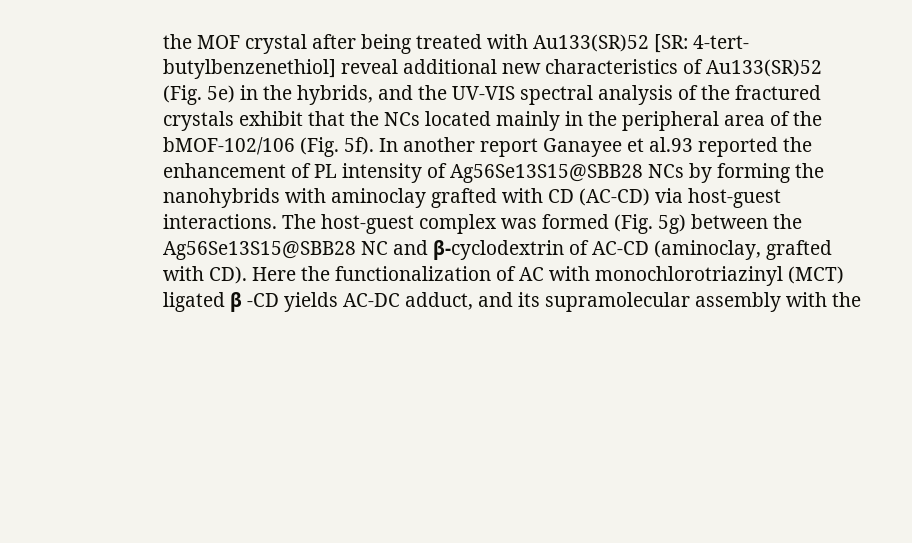the MOF crystal after being treated with Au133(SR)52 [SR: 4-tert-butylbenzenethiol] reveal additional new characteristics of Au133(SR)52 (Fig. 5e) in the hybrids, and the UV-VIS spectral analysis of the fractured crystals exhibit that the NCs located mainly in the peripheral area of the bMOF-102/106 (Fig. 5f). In another report Ganayee et al.93 reported the enhancement of PL intensity of Ag56Se13S15@SBB28 NCs by forming the nanohybrids with aminoclay grafted with CD (AC-CD) via host-guest interactions. The host-guest complex was formed (Fig. 5g) between the Ag56Se13S15@SBB28 NC and β-cyclodextrin of AC-CD (aminoclay, grafted with CD). Here the functionalization of AC with monochlorotriazinyl (MCT) ligated β -CD yields AC-DC adduct, and its supramolecular assembly with the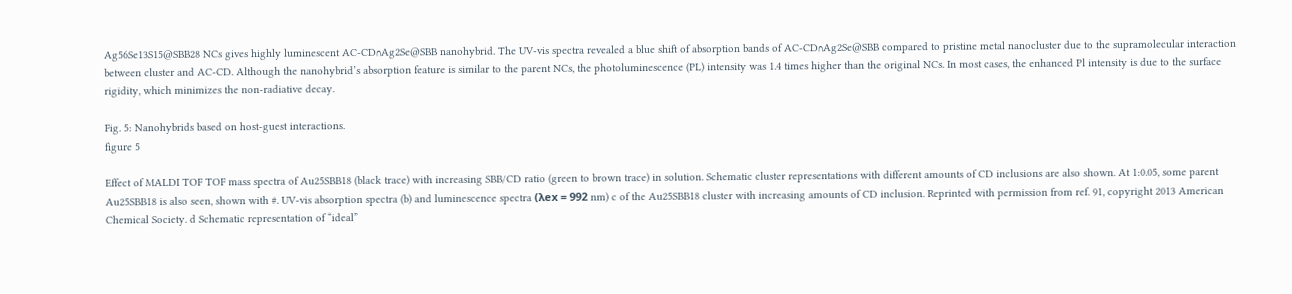Ag56Se13S15@SBB28 NCs gives highly luminescent AC-CD∩Ag2Se@SBB nanohybrid. The UV-vis spectra revealed a blue shift of absorption bands of AC-CD∩Ag2Se@SBB compared to pristine metal nanocluster due to the supramolecular interaction between cluster and AC-CD. Although the nanohybrid’s absorption feature is similar to the parent NCs, the photoluminescence (PL) intensity was 1.4 times higher than the original NCs. In most cases, the enhanced Pl intensity is due to the surface rigidity, which minimizes the non-radiative decay.

Fig. 5: Nanohybrids based on host-guest interactions.
figure 5

Effect of MALDI TOF TOF mass spectra of Au25SBB18 (black trace) with increasing SBB/CD ratio (green to brown trace) in solution. Schematic cluster representations with different amounts of CD inclusions are also shown. At 1:0.05, some parent Au25SBB18 is also seen, shown with #. UV-vis absorption spectra (b) and luminescence spectra (λex = 992 nm) c of the Au25SBB18 cluster with increasing amounts of CD inclusion. Reprinted with permission from ref. 91, copyright 2013 American Chemical Society. d Schematic representation of “ideal”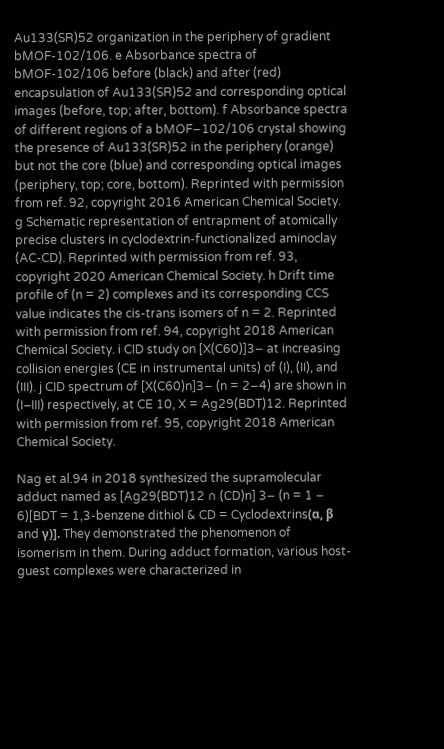Au133(SR)52 organization in the periphery of gradient bMOF-102/106. e Absorbance spectra of bMOF-102/106 before (black) and after (red) encapsulation of Au133(SR)52 and corresponding optical images (before, top; after, bottom). f Absorbance spectra of different regions of a bMOF−102/106 crystal showing the presence of Au133(SR)52 in the periphery (orange) but not the core (blue) and corresponding optical images (periphery, top; core, bottom). Reprinted with permission from ref. 92, copyright 2016 American Chemical Society. g Schematic representation of entrapment of atomically precise clusters in cyclodextrin-functionalized aminoclay (AC-CD). Reprinted with permission from ref. 93, copyright 2020 American Chemical Society. h Drift time profile of (n = 2) complexes and its corresponding CCS value indicates the cis-trans isomers of n = 2. Reprinted with permission from ref. 94, copyright 2018 American Chemical Society. i CID study on [X(C60)]3− at increasing collision energies (CE in instrumental units) of (I), (II), and (III). j CID spectrum of [X(C60)n]3− (n = 2−4) are shown in (I–III) respectively, at CE 10, X = Ag29(BDT)12. Reprinted with permission from ref. 95, copyright 2018 American Chemical Society.

Nag et al.94 in 2018 synthesized the supramolecular adduct named as [Ag29(BDT)12 ∩ (CD)n] 3− (n = 1 − 6)[BDT = 1,3-benzene dithiol & CD = Cyclodextrins(α, β and γ)]. They demonstrated the phenomenon of isomerism in them. During adduct formation, various host-guest complexes were characterized in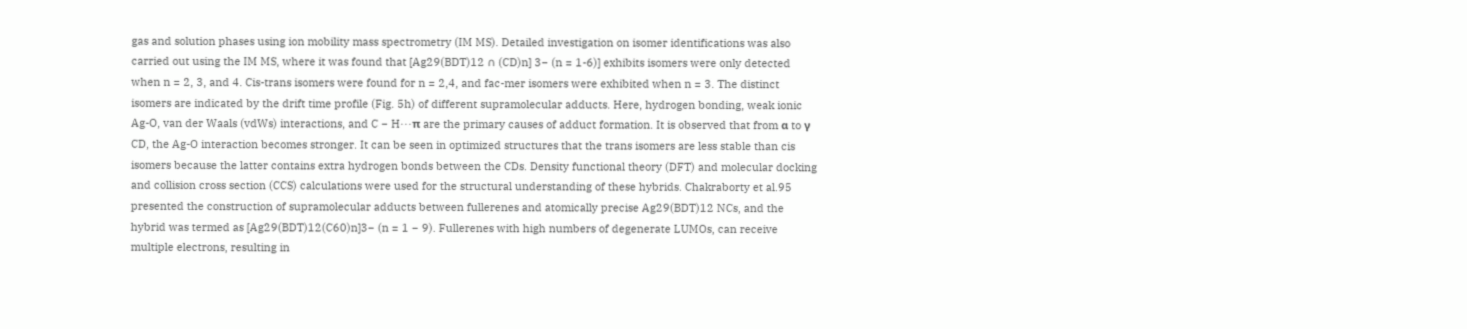gas and solution phases using ion mobility mass spectrometry (IM MS). Detailed investigation on isomer identifications was also carried out using the IM MS, where it was found that [Ag29(BDT)12 ∩ (CD)n] 3− (n = 1-6)] exhibits isomers were only detected when n = 2, 3, and 4. Cis-trans isomers were found for n = 2,4, and fac-mer isomers were exhibited when n = 3. The distinct isomers are indicated by the drift time profile (Fig. 5h) of different supramolecular adducts. Here, hydrogen bonding, weak ionic Ag-O, van der Waals (vdWs) interactions, and C − H···π are the primary causes of adduct formation. It is observed that from α to γ CD, the Ag-O interaction becomes stronger. It can be seen in optimized structures that the trans isomers are less stable than cis isomers because the latter contains extra hydrogen bonds between the CDs. Density functional theory (DFT) and molecular docking and collision cross section (CCS) calculations were used for the structural understanding of these hybrids. Chakraborty et al.95 presented the construction of supramolecular adducts between fullerenes and atomically precise Ag29(BDT)12 NCs, and the hybrid was termed as [Ag29(BDT)12(C60)n]3− (n = 1 − 9). Fullerenes with high numbers of degenerate LUMOs, can receive multiple electrons, resulting in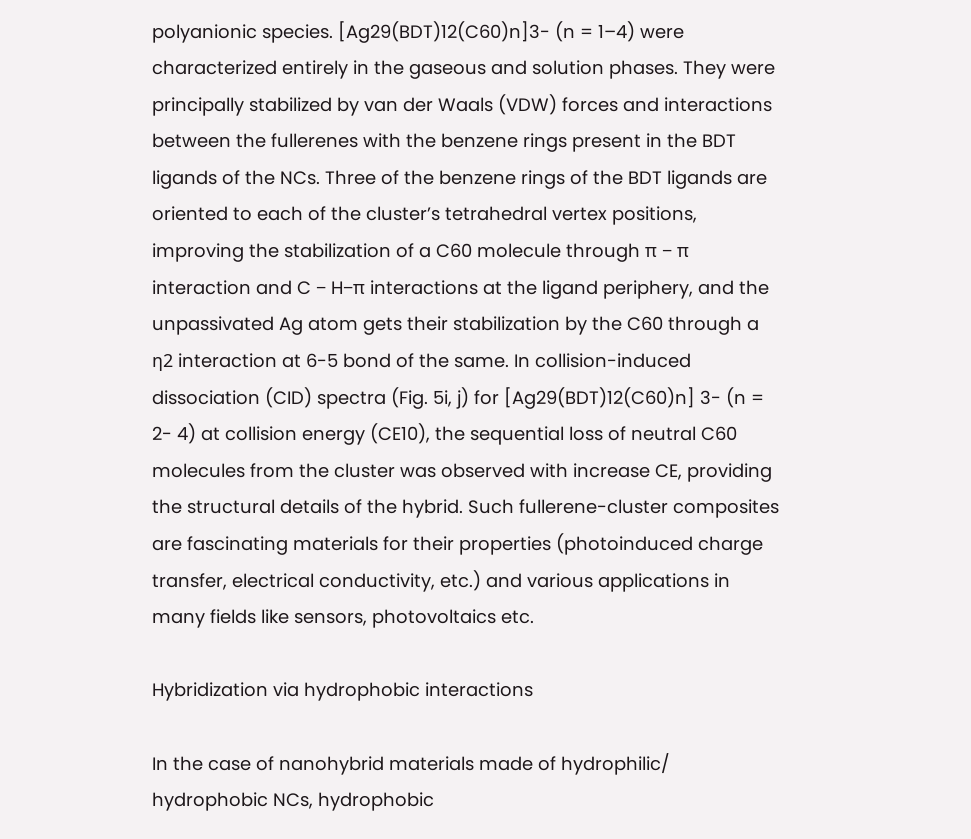polyanionic species. [Ag29(BDT)12(C60)n]3- (n = 1–4) were characterized entirely in the gaseous and solution phases. They were principally stabilized by van der Waals (VDW) forces and interactions between the fullerenes with the benzene rings present in the BDT ligands of the NCs. Three of the benzene rings of the BDT ligands are oriented to each of the cluster’s tetrahedral vertex positions, improving the stabilization of a C60 molecule through π − π interaction and C − H−π interactions at the ligand periphery, and the unpassivated Ag atom gets their stabilization by the C60 through a η2 interaction at 6-5 bond of the same. In collision-induced dissociation (CID) spectra (Fig. 5i, j) for [Ag29(BDT)12(C60)n] 3- (n = 2- 4) at collision energy (CE10), the sequential loss of neutral C60 molecules from the cluster was observed with increase CE, providing the structural details of the hybrid. Such fullerene-cluster composites are fascinating materials for their properties (photoinduced charge transfer, electrical conductivity, etc.) and various applications in many fields like sensors, photovoltaics etc.

Hybridization via hydrophobic interactions

In the case of nanohybrid materials made of hydrophilic/ hydrophobic NCs, hydrophobic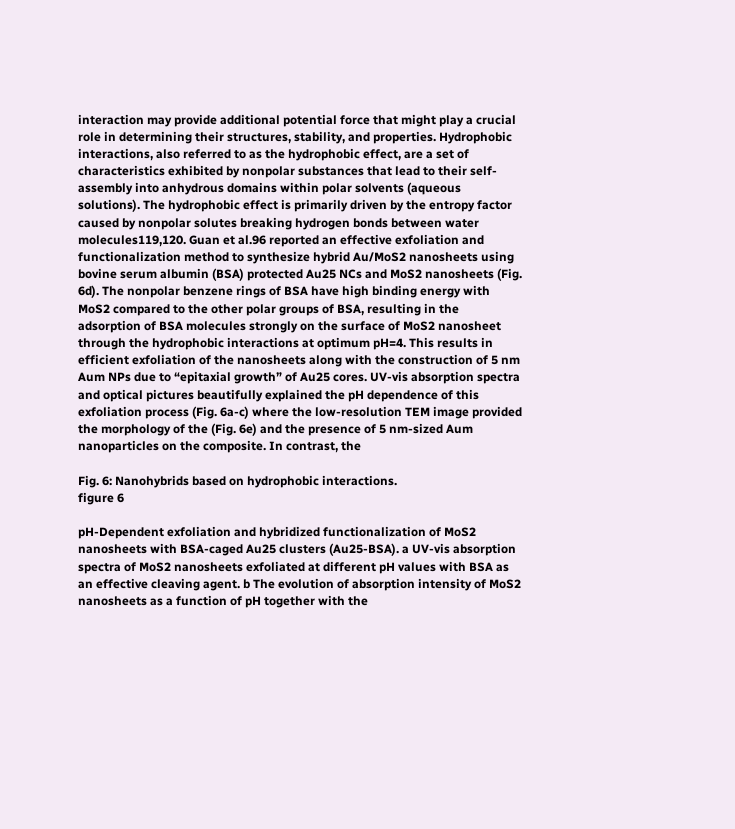interaction may provide additional potential force that might play a crucial role in determining their structures, stability, and properties. Hydrophobic interactions, also referred to as the hydrophobic effect, are a set of characteristics exhibited by nonpolar substances that lead to their self-assembly into anhydrous domains within polar solvents (aqueous solutions). The hydrophobic effect is primarily driven by the entropy factor caused by nonpolar solutes breaking hydrogen bonds between water molecules119,120. Guan et al.96 reported an effective exfoliation and functionalization method to synthesize hybrid Au/MoS2 nanosheets using bovine serum albumin (BSA) protected Au25 NCs and MoS2 nanosheets (Fig. 6d). The nonpolar benzene rings of BSA have high binding energy with MoS2 compared to the other polar groups of BSA, resulting in the adsorption of BSA molecules strongly on the surface of MoS2 nanosheet through the hydrophobic interactions at optimum pH=4. This results in efficient exfoliation of the nanosheets along with the construction of 5 nm Aum NPs due to “epitaxial growth” of Au25 cores. UV-vis absorption spectra and optical pictures beautifully explained the pH dependence of this exfoliation process (Fig. 6a-c) where the low-resolution TEM image provided the morphology of the (Fig. 6e) and the presence of 5 nm-sized Aum nanoparticles on the composite. In contrast, the

Fig. 6: Nanohybrids based on hydrophobic interactions.
figure 6

pH-Dependent exfoliation and hybridized functionalization of MoS2 nanosheets with BSA-caged Au25 clusters (Au25-BSA). a UV-vis absorption spectra of MoS2 nanosheets exfoliated at different pH values with BSA as an effective cleaving agent. b The evolution of absorption intensity of MoS2 nanosheets as a function of pH together with the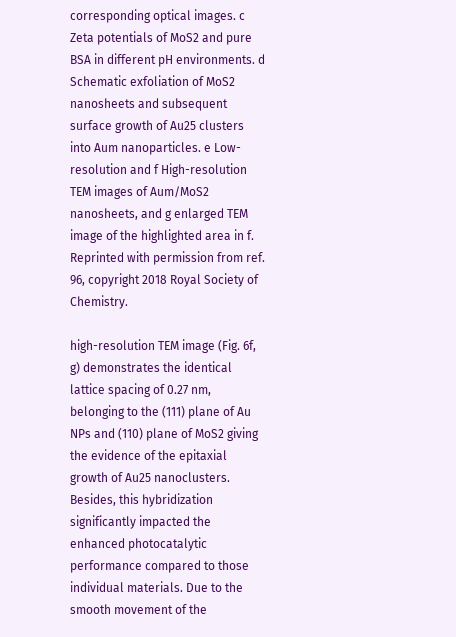corresponding optical images. c Zeta potentials of MoS2 and pure BSA in different pH environments. d Schematic exfoliation of MoS2 nanosheets and subsequent surface growth of Au25 clusters into Aum nanoparticles. e Low-resolution and f High-resolution TEM images of Aum/MoS2 nanosheets, and g enlarged TEM image of the highlighted area in f. Reprinted with permission from ref. 96, copyright 2018 Royal Society of Chemistry.

high-resolution TEM image (Fig. 6f, g) demonstrates the identical lattice spacing of 0.27 nm, belonging to the (111) plane of Au NPs and (110) plane of MoS2 giving the evidence of the epitaxial growth of Au25 nanoclusters. Besides, this hybridization significantly impacted the enhanced photocatalytic performance compared to those individual materials. Due to the smooth movement of the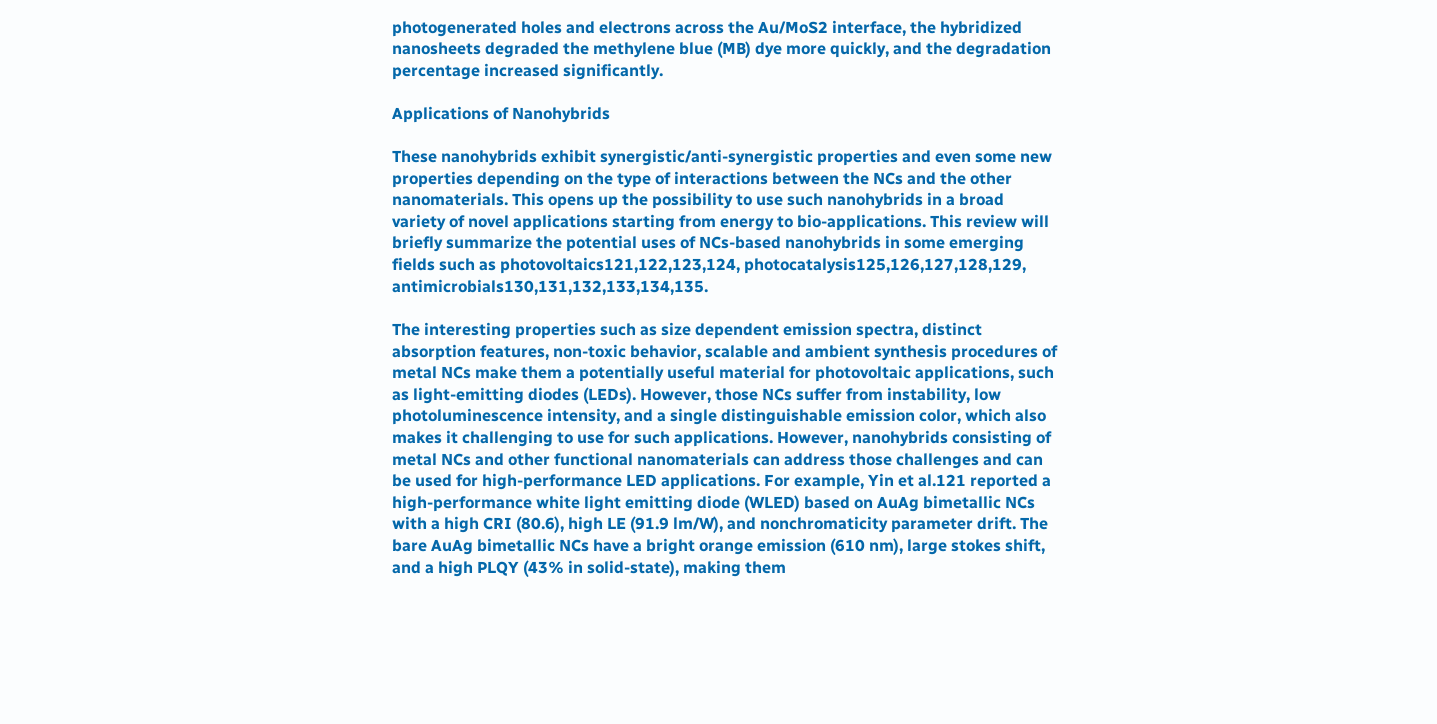photogenerated holes and electrons across the Au/MoS2 interface, the hybridized nanosheets degraded the methylene blue (MB) dye more quickly, and the degradation percentage increased significantly.

Applications of Nanohybrids

These nanohybrids exhibit synergistic/anti-synergistic properties and even some new properties depending on the type of interactions between the NCs and the other nanomaterials. This opens up the possibility to use such nanohybrids in a broad variety of novel applications starting from energy to bio-applications. This review will briefly summarize the potential uses of NCs-based nanohybrids in some emerging fields such as photovoltaics121,122,123,124, photocatalysis125,126,127,128,129, antimicrobials130,131,132,133,134,135.

The interesting properties such as size dependent emission spectra, distinct absorption features, non-toxic behavior, scalable and ambient synthesis procedures of metal NCs make them a potentially useful material for photovoltaic applications, such as light-emitting diodes (LEDs). However, those NCs suffer from instability, low photoluminescence intensity, and a single distinguishable emission color, which also makes it challenging to use for such applications. However, nanohybrids consisting of metal NCs and other functional nanomaterials can address those challenges and can be used for high-performance LED applications. For example, Yin et al.121 reported a high-performance white light emitting diode (WLED) based on AuAg bimetallic NCs with a high CRI (80.6), high LE (91.9 lm/W), and nonchromaticity parameter drift. The bare AuAg bimetallic NCs have a bright orange emission (610 nm), large stokes shift, and a high PLQY (43% in solid-state), making them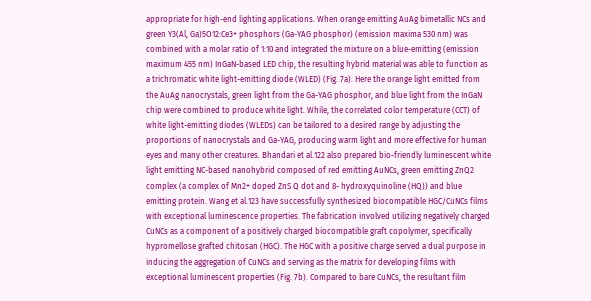appropriate for high-end lighting applications. When orange emitting AuAg bimetallic NCs and green Y3(Al, Ga)5O12:Ce3+ phosphors (Ga-YAG phosphor) (emission maxima 530 nm) was combined with a molar ratio of 1:10 and integrated the mixture on a blue-emitting (emission maximum 455 nm) InGaN-based LED chip, the resulting hybrid material was able to function as a trichromatic white light-emitting diode (WLED) (Fig. 7a). Here the orange light emitted from the AuAg nanocrystals, green light from the Ga-YAG phosphor, and blue light from the InGaN chip were combined to produce white light. While, the correlated color temperature (CCT) of white light-emitting diodes (WLEDs) can be tailored to a desired range by adjusting the proportions of nanocrystals and Ga-YAG, producing warm light and more effective for human eyes and many other creatures. Bhandari et al.122 also prepared bio-friendly luminescent white light emitting NC-based nanohybrid composed of red emitting AuNCs, green emitting ZnQ2 complex (a complex of Mn2+ doped ZnS Q dot and 8- hydroxyquinoline (HQ)) and blue emitting protein. Wang et al.123 have successfully synthesized biocompatible HGC/CuNCs films with exceptional luminescence properties. The fabrication involved utilizing negatively charged CuNCs as a component of a positively charged biocompatible graft copolymer, specifically hypromellose grafted chitosan (HGC). The HGC with a positive charge served a dual purpose in inducing the aggregation of CuNCs and serving as the matrix for developing films with exceptional luminescent properties (Fig. 7b). Compared to bare CuNCs, the resultant film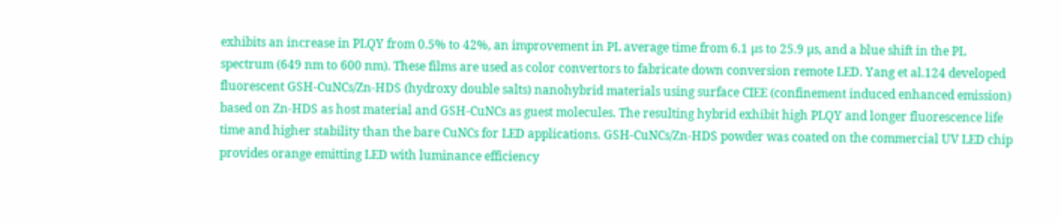exhibits an increase in PLQY from 0.5% to 42%, an improvement in PL average time from 6.1 µs to 25.9 µs, and a blue shift in the PL spectrum (649 nm to 600 nm). These films are used as color convertors to fabricate down conversion remote LED. Yang et al.124 developed fluorescent GSH-CuNCs/Zn-HDS (hydroxy double salts) nanohybrid materials using surface CIEE (confinement induced enhanced emission) based on Zn-HDS as host material and GSH-CuNCs as guest molecules. The resulting hybrid exhibit high PLQY and longer fluorescence life time and higher stability than the bare CuNCs for LED applications. GSH-CuNCs/Zn-HDS powder was coated on the commercial UV LED chip provides orange emitting LED with luminance efficiency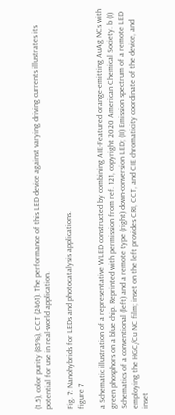(1.5), color purity (85%), CCT (2461). The performance of this LED device against varying driving currents illustrates its potential for use in real-world application.

Fig. 7: Nanohybrids for LEDs and photocatalysis applications.
figure 7

a Schematic illustration of a representative WLED constructed by combining AIE-Featured orange-emitting AuAg NCs with green phosphors on a blue chip. Reprinted with permission from ref. 121, copyright 2020 American Chemical Society. b (I) Schematics of a conventional (left) and a remote type (right) down-conversion LED; (II) Emission spectrum of a remote LED employing the HGC/Cu NC film; inset on the left provides CRI, CCT, and CIE chromaticity coordinate of the device, and inset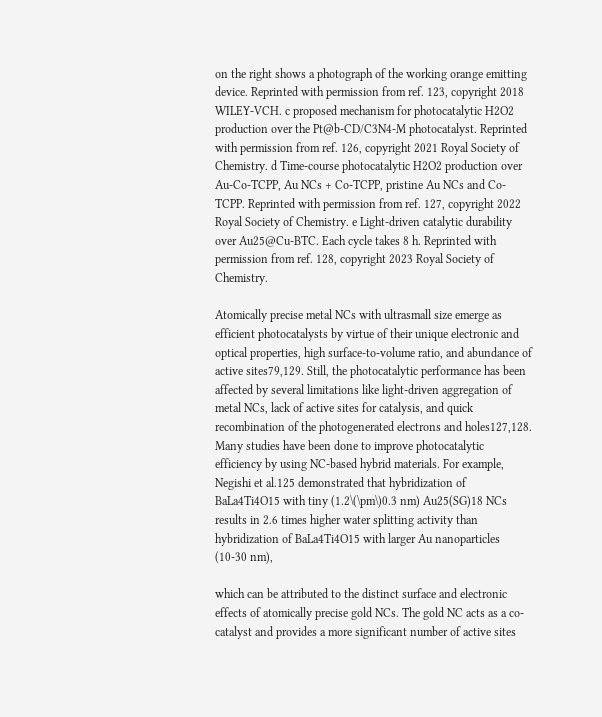on the right shows a photograph of the working orange emitting device. Reprinted with permission from ref. 123, copyright 2018 WILEY-VCH. c proposed mechanism for photocatalytic H2O2 production over the Pt@b-CD/C3N4-M photocatalyst. Reprinted with permission from ref. 126, copyright 2021 Royal Society of Chemistry. d Time-course photocatalytic H2O2 production over Au-Co-TCPP, Au NCs + Co-TCPP, pristine Au NCs and Co-TCPP. Reprinted with permission from ref. 127, copyright 2022 Royal Society of Chemistry. e Light-driven catalytic durability over Au25@Cu-BTC. Each cycle takes 8 h. Reprinted with permission from ref. 128, copyright 2023 Royal Society of Chemistry.

Atomically precise metal NCs with ultrasmall size emerge as efficient photocatalysts by virtue of their unique electronic and optical properties, high surface-to-volume ratio, and abundance of active sites79,129. Still, the photocatalytic performance has been affected by several limitations like light-driven aggregation of metal NCs, lack of active sites for catalysis, and quick recombination of the photogenerated electrons and holes127,128. Many studies have been done to improve photocatalytic efficiency by using NC-based hybrid materials. For example, Negishi et al.125 demonstrated that hybridization of BaLa4Ti4O15 with tiny (1.2\(\pm\)0.3 nm) Au25(SG)18 NCs results in 2.6 times higher water splitting activity than hybridization of BaLa4Ti4O15 with larger Au nanoparticles (10-30 nm),

which can be attributed to the distinct surface and electronic effects of atomically precise gold NCs. The gold NC acts as a co-catalyst and provides a more significant number of active sites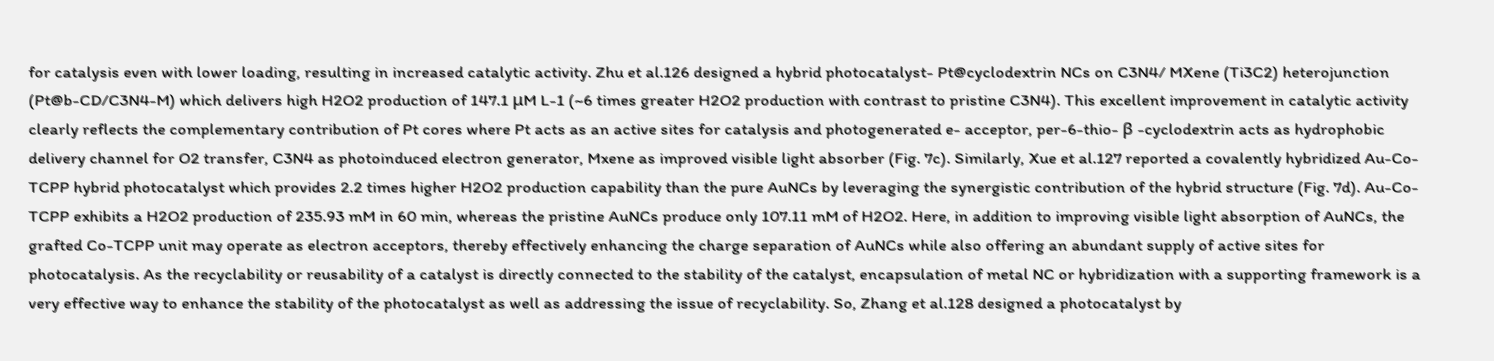for catalysis even with lower loading, resulting in increased catalytic activity. Zhu et al.126 designed a hybrid photocatalyst- Pt@cyclodextrin NCs on C3N4/ MXene (Ti3C2) heterojunction (Pt@b-CD/C3N4-M) which delivers high H2O2 production of 147.1 μM L-1 (~6 times greater H2O2 production with contrast to pristine C3N4). This excellent improvement in catalytic activity clearly reflects the complementary contribution of Pt cores where Pt acts as an active sites for catalysis and photogenerated e- acceptor, per-6-thio- β -cyclodextrin acts as hydrophobic delivery channel for O2 transfer, C3N4 as photoinduced electron generator, Mxene as improved visible light absorber (Fig. 7c). Similarly, Xue et al.127 reported a covalently hybridized Au-Co-TCPP hybrid photocatalyst which provides 2.2 times higher H2O2 production capability than the pure AuNCs by leveraging the synergistic contribution of the hybrid structure (Fig. 7d). Au-Co-TCPP exhibits a H2O2 production of 235.93 mM in 60 min, whereas the pristine AuNCs produce only 107.11 mM of H2O2. Here, in addition to improving visible light absorption of AuNCs, the grafted Co-TCPP unit may operate as electron acceptors, thereby effectively enhancing the charge separation of AuNCs while also offering an abundant supply of active sites for photocatalysis. As the recyclability or reusability of a catalyst is directly connected to the stability of the catalyst, encapsulation of metal NC or hybridization with a supporting framework is a very effective way to enhance the stability of the photocatalyst as well as addressing the issue of recyclability. So, Zhang et al.128 designed a photocatalyst by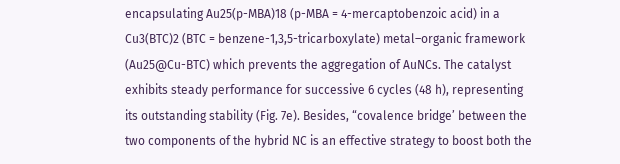encapsulating Au25(p-MBA)18 (p-MBA = 4-mercaptobenzoic acid) in a Cu3(BTC)2 (BTC = benzene-1,3,5-tricarboxylate) metal–organic framework (Au25@Cu-BTC) which prevents the aggregation of AuNCs. The catalyst exhibits steady performance for successive 6 cycles (48 h), representing its outstanding stability (Fig. 7e). Besides, “covalence bridge’ between the two components of the hybrid NC is an effective strategy to boost both the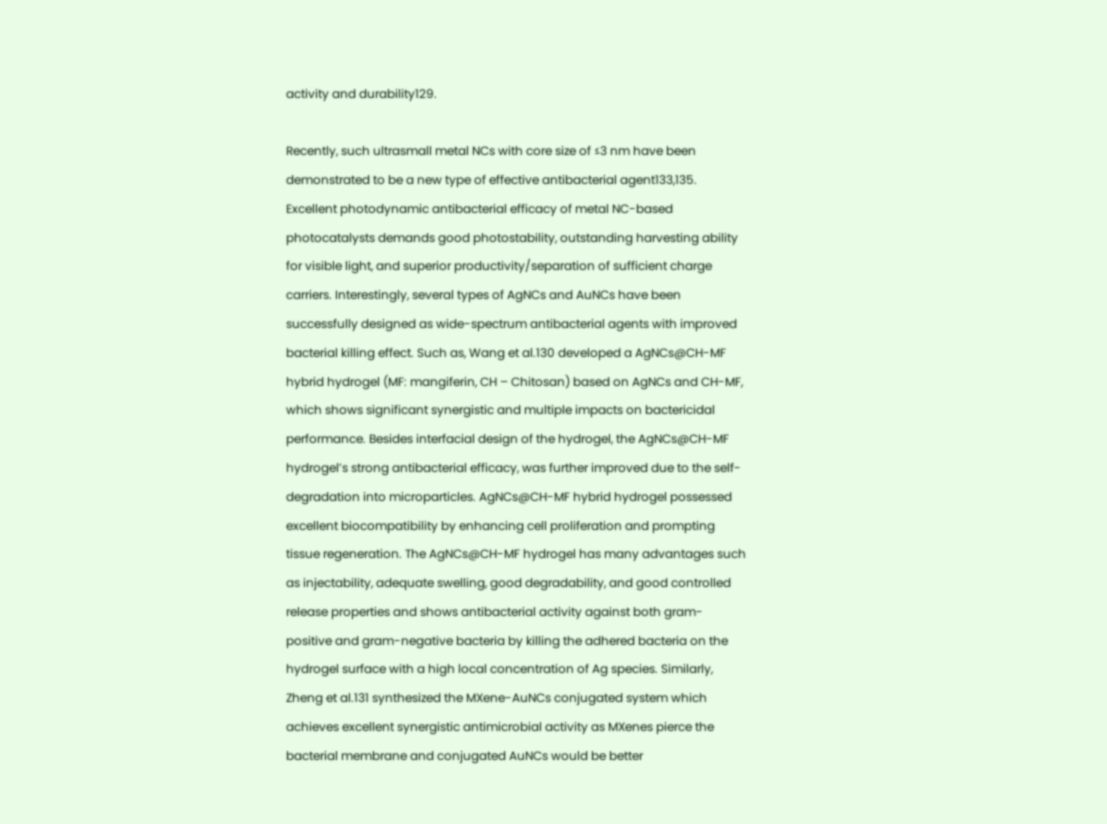activity and durability129.

Recently, such ultrasmall metal NCs with core size of ≤3 nm have been demonstrated to be a new type of effective antibacterial agent133,135. Excellent photodynamic antibacterial efficacy of metal NC-based photocatalysts demands good photostability, outstanding harvesting ability for visible light, and superior productivity/separation of sufficient charge carriers. Interestingly, several types of AgNCs and AuNCs have been successfully designed as wide-spectrum antibacterial agents with improved bacterial killing effect. Such as, Wang et al.130 developed a AgNCs@CH-MF hybrid hydrogel (MF: mangiferin, CH – Chitosan) based on AgNCs and CH-MF, which shows significant synergistic and multiple impacts on bactericidal performance. Besides interfacial design of the hydrogel, the AgNCs@CH-MF hydrogel’s strong antibacterial efficacy, was further improved due to the self-degradation into microparticles. AgNCs@CH-MF hybrid hydrogel possessed excellent biocompatibility by enhancing cell proliferation and prompting tissue regeneration. The AgNCs@CH-MF hydrogel has many advantages such as injectability, adequate swelling, good degradability, and good controlled release properties and shows antibacterial activity against both gram-positive and gram-negative bacteria by killing the adhered bacteria on the hydrogel surface with a high local concentration of Ag species. Similarly, Zheng et al.131 synthesized the MXene-AuNCs conjugated system which achieves excellent synergistic antimicrobial activity as MXenes pierce the bacterial membrane and conjugated AuNCs would be better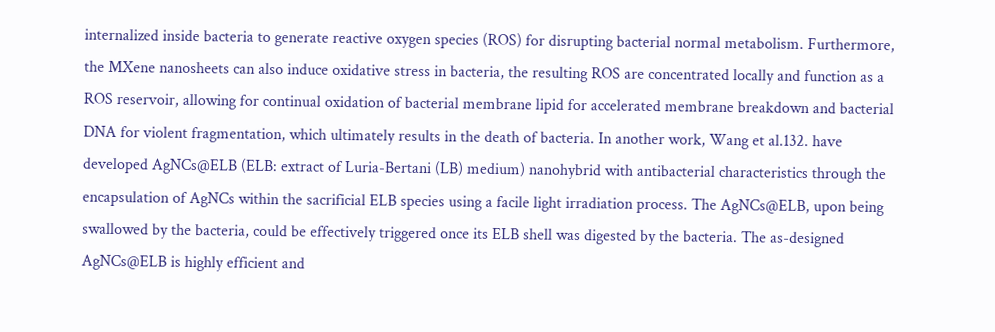internalized inside bacteria to generate reactive oxygen species (ROS) for disrupting bacterial normal metabolism. Furthermore, the MXene nanosheets can also induce oxidative stress in bacteria, the resulting ROS are concentrated locally and function as a ROS reservoir, allowing for continual oxidation of bacterial membrane lipid for accelerated membrane breakdown and bacterial DNA for violent fragmentation, which ultimately results in the death of bacteria. In another work, Wang et al.132. have developed AgNCs@ELB (ELB: extract of Luria-Bertani (LB) medium) nanohybrid with antibacterial characteristics through the encapsulation of AgNCs within the sacrificial ELB species using a facile light irradiation process. The AgNCs@ELB, upon being swallowed by the bacteria, could be effectively triggered once its ELB shell was digested by the bacteria. The as-designed AgNCs@ELB is highly efficient and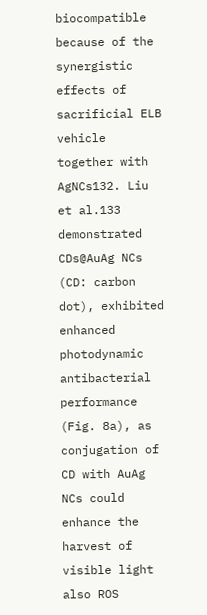biocompatible because of the synergistic effects of sacrificial ELB vehicle together with AgNCs132. Liu et al.133 demonstrated CDs@AuAg NCs (CD: carbon dot), exhibited enhanced photodynamic antibacterial performance (Fig. 8a), as conjugation of CD with AuAg NCs could enhance the harvest of visible light also ROS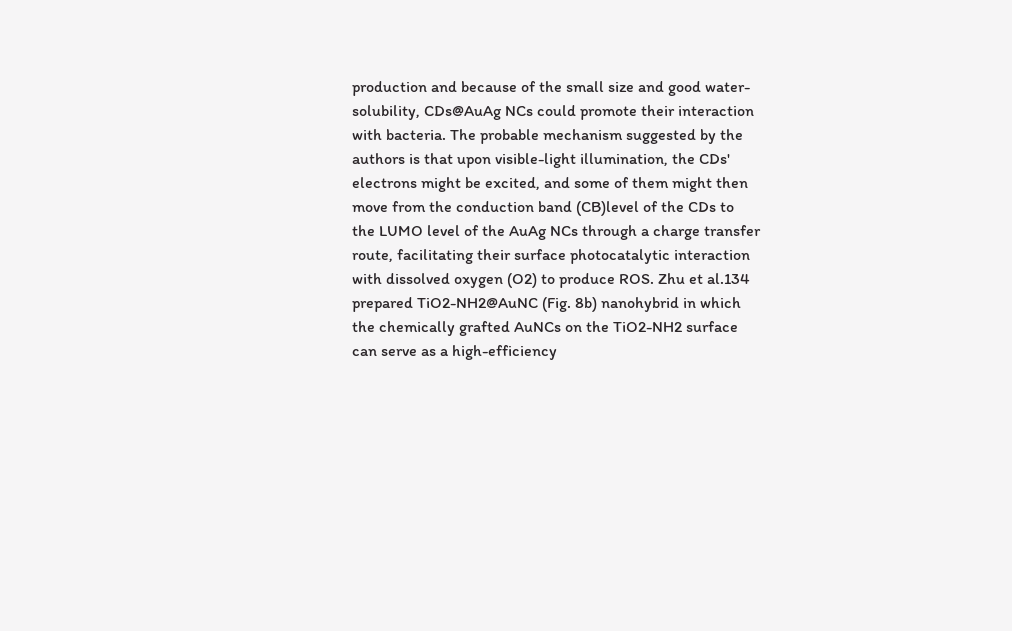production and because of the small size and good water-solubility, CDs@AuAg NCs could promote their interaction with bacteria. The probable mechanism suggested by the authors is that upon visible-light illumination, the CDs' electrons might be excited, and some of them might then move from the conduction band (CB)level of the CDs to the LUMO level of the AuAg NCs through a charge transfer route, facilitating their surface photocatalytic interaction with dissolved oxygen (O2) to produce ROS. Zhu et al.134 prepared TiO2-NH2@AuNC (Fig. 8b) nanohybrid in which the chemically grafted AuNCs on the TiO2-NH2 surface can serve as a high-efficiency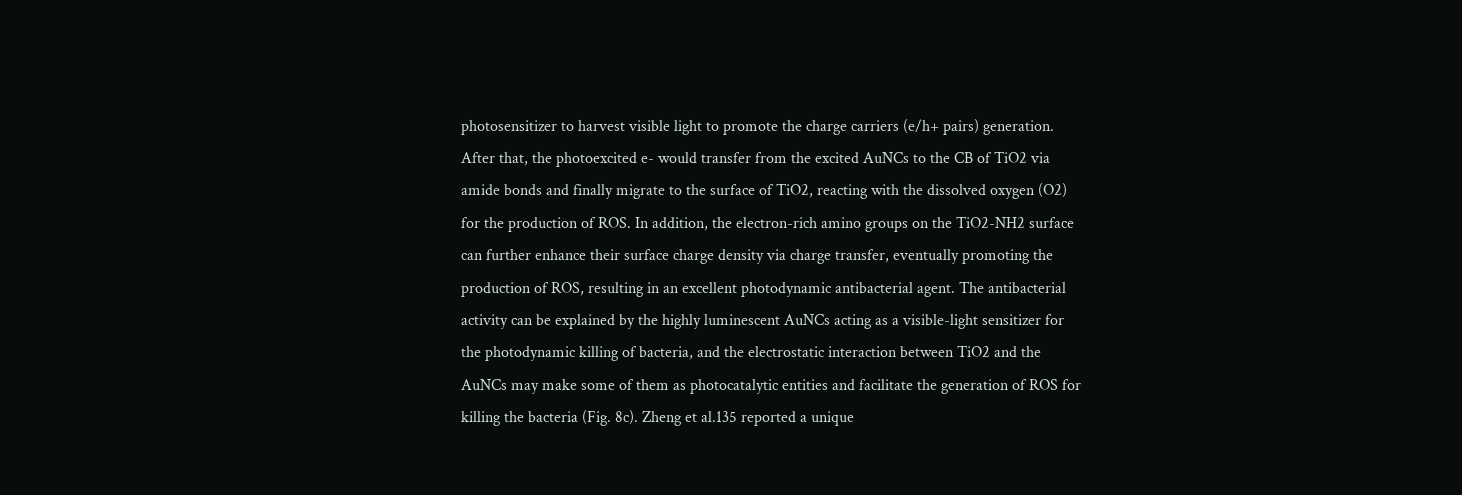photosensitizer to harvest visible light to promote the charge carriers (e/h+ pairs) generation. After that, the photoexcited e- would transfer from the excited AuNCs to the CB of TiO2 via amide bonds and finally migrate to the surface of TiO2, reacting with the dissolved oxygen (O2) for the production of ROS. In addition, the electron-rich amino groups on the TiO2-NH2 surface can further enhance their surface charge density via charge transfer, eventually promoting the production of ROS, resulting in an excellent photodynamic antibacterial agent. The antibacterial activity can be explained by the highly luminescent AuNCs acting as a visible-light sensitizer for the photodynamic killing of bacteria, and the electrostatic interaction between TiO2 and the AuNCs may make some of them as photocatalytic entities and facilitate the generation of ROS for killing the bacteria (Fig. 8c). Zheng et al.135 reported a unique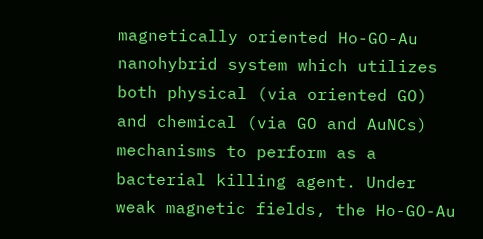magnetically oriented Ho-GO-Au nanohybrid system which utilizes both physical (via oriented GO) and chemical (via GO and AuNCs) mechanisms to perform as a bacterial killing agent. Under weak magnetic fields, the Ho-GO-Au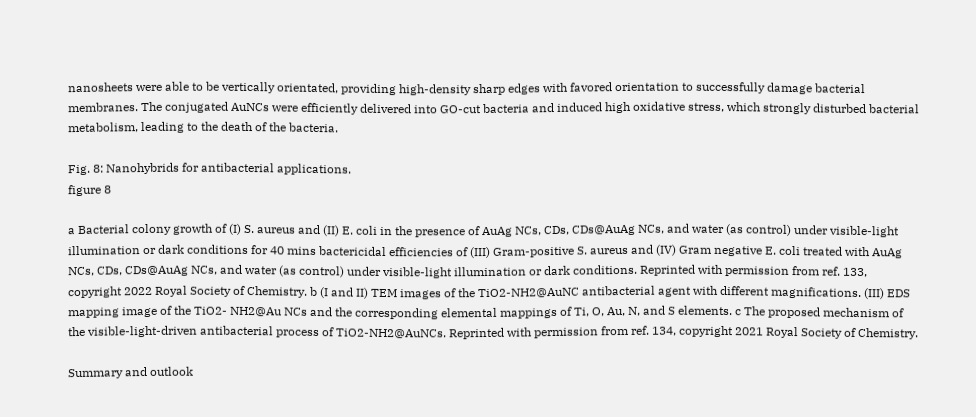nanosheets were able to be vertically orientated, providing high-density sharp edges with favored orientation to successfully damage bacterial membranes. The conjugated AuNCs were efficiently delivered into GO-cut bacteria and induced high oxidative stress, which strongly disturbed bacterial metabolism, leading to the death of the bacteria.

Fig. 8: Nanohybrids for antibacterial applications.
figure 8

a Bacterial colony growth of (I) S. aureus and (II) E. coli in the presence of AuAg NCs, CDs, CDs@AuAg NCs, and water (as control) under visible-light illumination or dark conditions for 40 mins bactericidal efficiencies of (III) Gram-positive S. aureus and (IV) Gram negative E. coli treated with AuAg NCs, CDs, CDs@AuAg NCs, and water (as control) under visible-light illumination or dark conditions. Reprinted with permission from ref. 133, copyright 2022 Royal Society of Chemistry. b (I and II) TEM images of the TiO2-NH2@AuNC antibacterial agent with different magnifications. (III) EDS mapping image of the TiO2- NH2@Au NCs and the corresponding elemental mappings of Ti, O, Au, N, and S elements. c The proposed mechanism of the visible-light-driven antibacterial process of TiO2-NH2@AuNCs. Reprinted with permission from ref. 134, copyright 2021 Royal Society of Chemistry.

Summary and outlook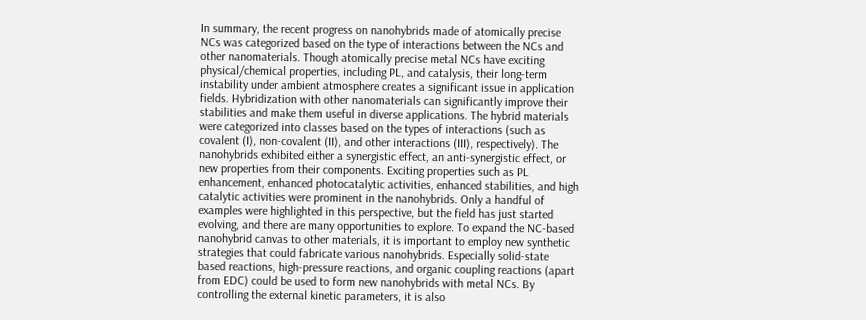In summary, the recent progress on nanohybrids made of atomically precise NCs was categorized based on the type of interactions between the NCs and other nanomaterials. Though atomically precise metal NCs have exciting physical/chemical properties, including PL, and catalysis, their long-term instability under ambient atmosphere creates a significant issue in application fields. Hybridization with other nanomaterials can significantly improve their stabilities and make them useful in diverse applications. The hybrid materials were categorized into classes based on the types of interactions (such as covalent (I), non-covalent (II), and other interactions (III), respectively). The nanohybrids exhibited either a synergistic effect, an anti-synergistic effect, or new properties from their components. Exciting properties such as PL enhancement, enhanced photocatalytic activities, enhanced stabilities, and high catalytic activities were prominent in the nanohybrids. Only a handful of examples were highlighted in this perspective, but the field has just started evolving, and there are many opportunities to explore. To expand the NC-based nanohybrid canvas to other materials, it is important to employ new synthetic strategies that could fabricate various nanohybrids. Especially solid-state based reactions, high-pressure reactions, and organic coupling reactions (apart from EDC) could be used to form new nanohybrids with metal NCs. By controlling the external kinetic parameters, it is also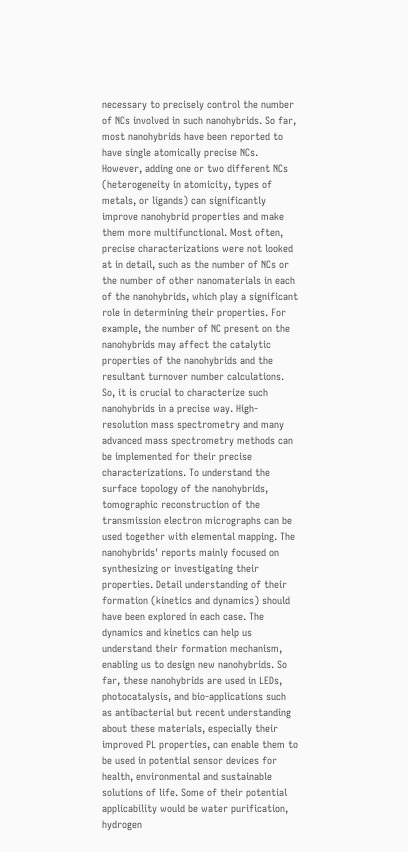necessary to precisely control the number of NCs involved in such nanohybrids. So far, most nanohybrids have been reported to have single atomically precise NCs. However, adding one or two different NCs (heterogeneity in atomicity, types of metals, or ligands) can significantly improve nanohybrid properties and make them more multifunctional. Most often, precise characterizations were not looked at in detail, such as the number of NCs or the number of other nanomaterials in each of the nanohybrids, which play a significant role in determining their properties. For example, the number of NC present on the nanohybrids may affect the catalytic properties of the nanohybrids and the resultant turnover number calculations. So, it is crucial to characterize such nanohybrids in a precise way. High-resolution mass spectrometry and many advanced mass spectrometry methods can be implemented for their precise characterizations. To understand the surface topology of the nanohybrids, tomographic reconstruction of the transmission electron micrographs can be used together with elemental mapping. The nanohybrids' reports mainly focused on synthesizing or investigating their properties. Detail understanding of their formation (kinetics and dynamics) should have been explored in each case. The dynamics and kinetics can help us understand their formation mechanism, enabling us to design new nanohybrids. So far, these nanohybrids are used in LEDs, photocatalysis, and bio-applications such as antibacterial but recent understanding about these materials, especially their improved PL properties, can enable them to be used in potential sensor devices for health, environmental and sustainable solutions of life. Some of their potential applicability would be water purification, hydrogen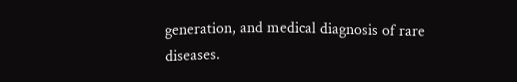generation, and medical diagnosis of rare diseases.